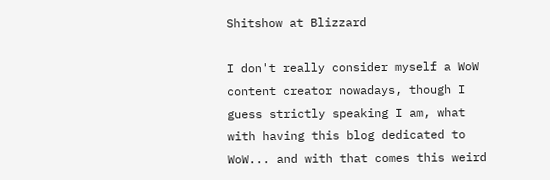Shitshow at Blizzard

I don't really consider myself a WoW content creator nowadays, though I guess strictly speaking I am, what with having this blog dedicated to WoW... and with that comes this weird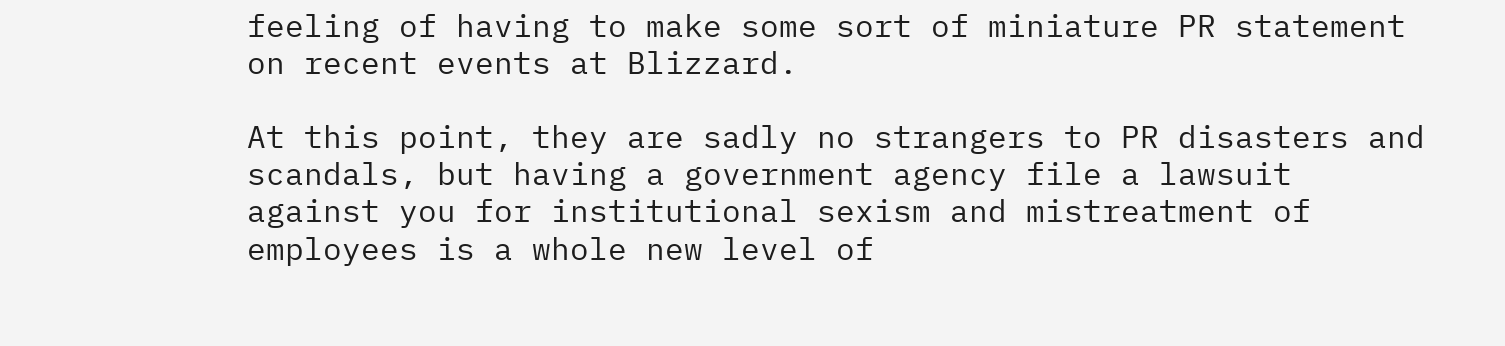feeling of having to make some sort of miniature PR statement on recent events at Blizzard.

At this point, they are sadly no strangers to PR disasters and scandals, but having a government agency file a lawsuit against you for institutional sexism and mistreatment of employees is a whole new level of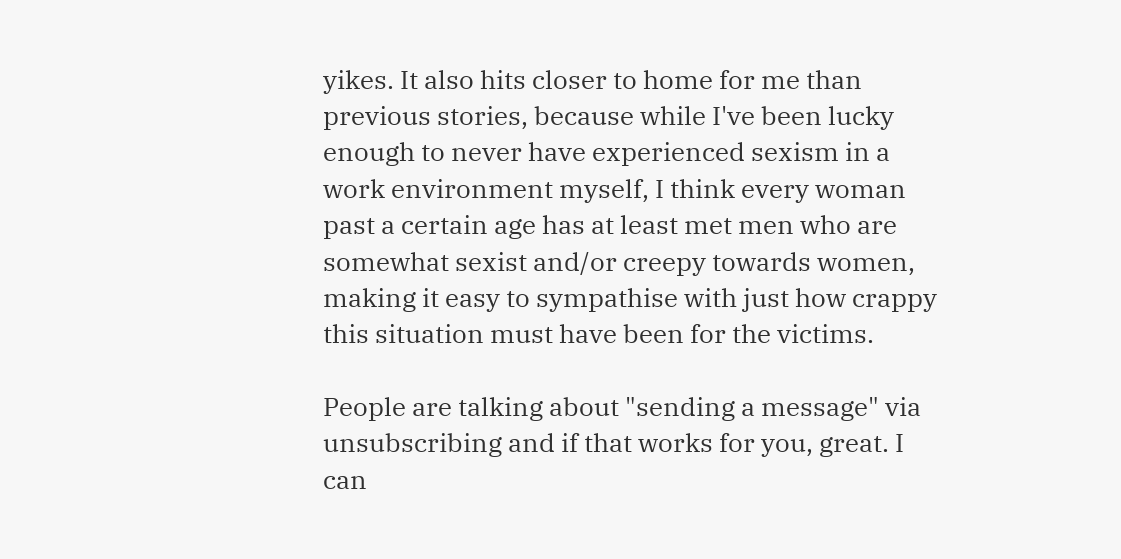yikes. It also hits closer to home for me than previous stories, because while I've been lucky enough to never have experienced sexism in a work environment myself, I think every woman past a certain age has at least met men who are somewhat sexist and/or creepy towards women, making it easy to sympathise with just how crappy this situation must have been for the victims.

People are talking about "sending a message" via unsubscribing and if that works for you, great. I can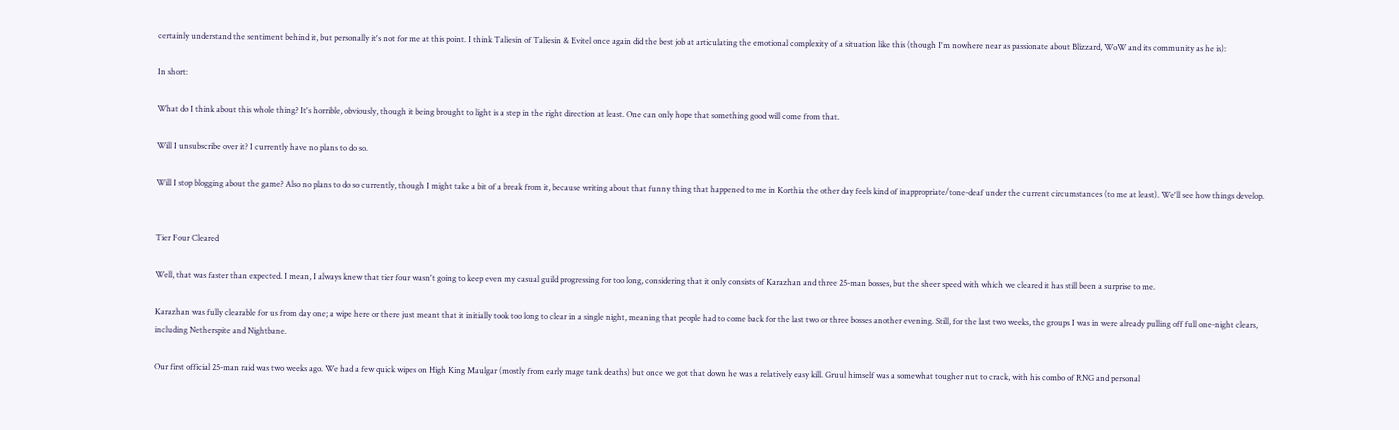certainly understand the sentiment behind it, but personally it's not for me at this point. I think Taliesin of Taliesin & Evitel once again did the best job at articulating the emotional complexity of a situation like this (though I'm nowhere near as passionate about Blizzard, WoW and its community as he is):

In short:

What do I think about this whole thing? It's horrible, obviously, though it being brought to light is a step in the right direction at least. One can only hope that something good will come from that.

Will I unsubscribe over it? I currently have no plans to do so.

Will I stop blogging about the game? Also no plans to do so currently, though I might take a bit of a break from it, because writing about that funny thing that happened to me in Korthia the other day feels kind of inappropriate/tone-deaf under the current circumstances (to me at least). We'll see how things develop.


Tier Four Cleared

Well, that was faster than expected. I mean, I always knew that tier four wasn't going to keep even my casual guild progressing for too long, considering that it only consists of Karazhan and three 25-man bosses, but the sheer speed with which we cleared it has still been a surprise to me.

Karazhan was fully clearable for us from day one; a wipe here or there just meant that it initially took too long to clear in a single night, meaning that people had to come back for the last two or three bosses another evening. Still, for the last two weeks, the groups I was in were already pulling off full one-night clears, including Netherspite and Nightbane.

Our first official 25-man raid was two weeks ago. We had a few quick wipes on High King Maulgar (mostly from early mage tank deaths) but once we got that down he was a relatively easy kill. Gruul himself was a somewhat tougher nut to crack, with his combo of RNG and personal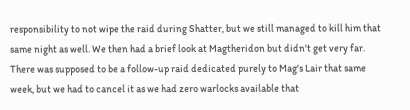responsibility to not wipe the raid during Shatter, but we still managed to kill him that same night as well. We then had a brief look at Magtheridon but didn't get very far. There was supposed to be a follow-up raid dedicated purely to Mag's Lair that same week, but we had to cancel it as we had zero warlocks available that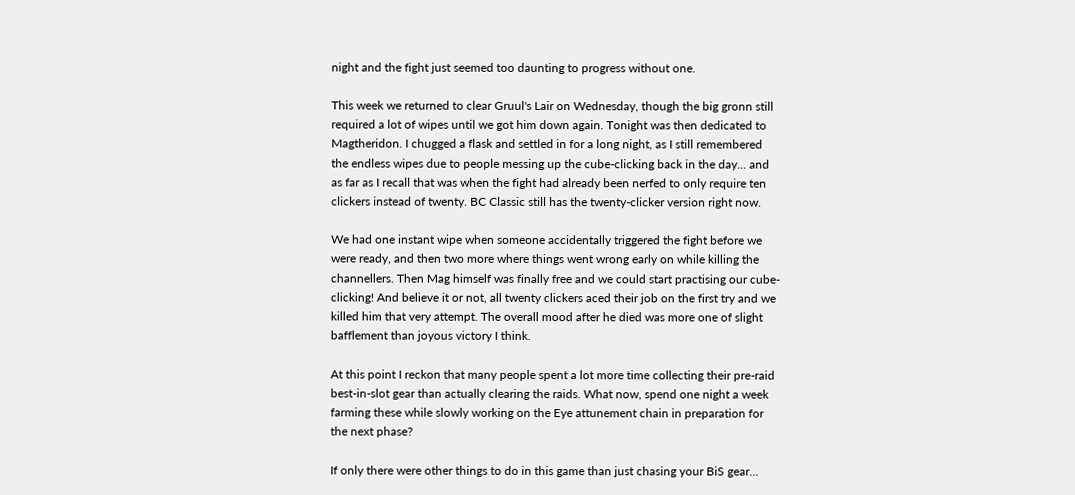night and the fight just seemed too daunting to progress without one.

This week we returned to clear Gruul's Lair on Wednesday, though the big gronn still required a lot of wipes until we got him down again. Tonight was then dedicated to Magtheridon. I chugged a flask and settled in for a long night, as I still remembered the endless wipes due to people messing up the cube-clicking back in the day... and as far as I recall that was when the fight had already been nerfed to only require ten clickers instead of twenty. BC Classic still has the twenty-clicker version right now.

We had one instant wipe when someone accidentally triggered the fight before we were ready, and then two more where things went wrong early on while killing the channellers. Then Mag himself was finally free and we could start practising our cube-clicking! And believe it or not, all twenty clickers aced their job on the first try and we killed him that very attempt. The overall mood after he died was more one of slight bafflement than joyous victory I think.

At this point I reckon that many people spent a lot more time collecting their pre-raid best-in-slot gear than actually clearing the raids. What now, spend one night a week farming these while slowly working on the Eye attunement chain in preparation for the next phase?

If only there were other things to do in this game than just chasing your BiS gear...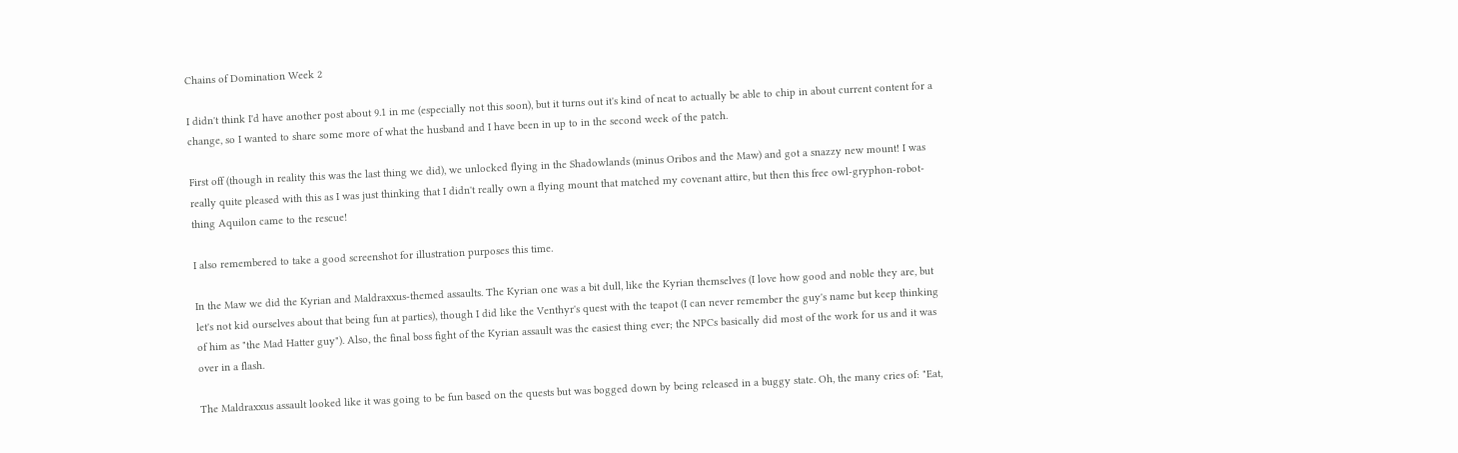Chains of Domination Week 2

I didn't think I'd have another post about 9.1 in me (especially not this soon), but it turns out it's kind of neat to actually be able to chip in about current content for a change, so I wanted to share some more of what the husband and I have been in up to in the second week of the patch.

First off (though in reality this was the last thing we did), we unlocked flying in the Shadowlands (minus Oribos and the Maw) and got a snazzy new mount! I was really quite pleased with this as I was just thinking that I didn't really own a flying mount that matched my covenant attire, but then this free owl-gryphon-robot-thing Aquilon came to the rescue!

I also remembered to take a good screenshot for illustration purposes this time.

In the Maw we did the Kyrian and Maldraxxus-themed assaults. The Kyrian one was a bit dull, like the Kyrian themselves (I love how good and noble they are, but let's not kid ourselves about that being fun at parties), though I did like the Venthyr's quest with the teapot (I can never remember the guy's name but keep thinking of him as "the Mad Hatter guy"). Also, the final boss fight of the Kyrian assault was the easiest thing ever; the NPCs basically did most of the work for us and it was over in a flash.

The Maldraxxus assault looked like it was going to be fun based on the quests but was bogged down by being released in a buggy state. Oh, the many cries of: "Eat,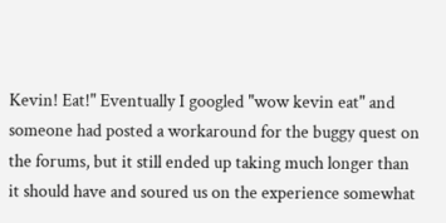Kevin! Eat!" Eventually I googled "wow kevin eat" and someone had posted a workaround for the buggy quest on the forums, but it still ended up taking much longer than it should have and soured us on the experience somewhat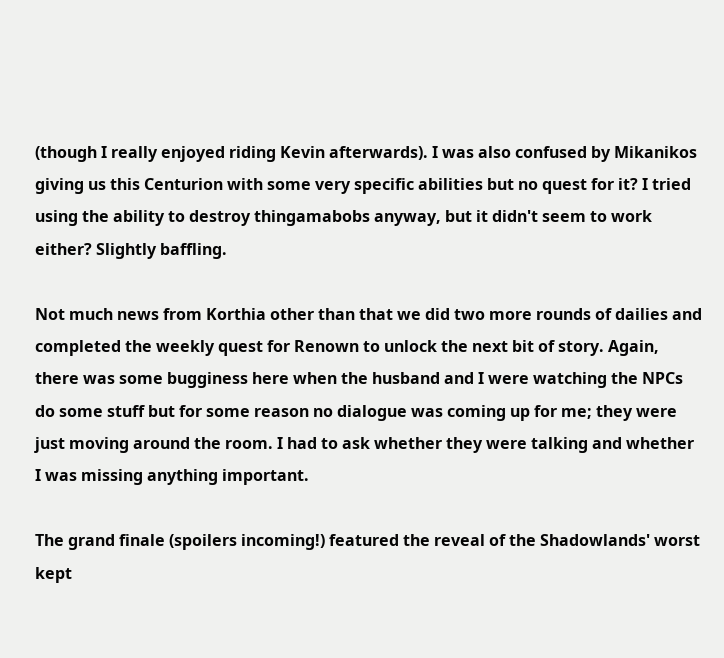(though I really enjoyed riding Kevin afterwards). I was also confused by Mikanikos giving us this Centurion with some very specific abilities but no quest for it? I tried using the ability to destroy thingamabobs anyway, but it didn't seem to work either? Slightly baffling.

Not much news from Korthia other than that we did two more rounds of dailies and completed the weekly quest for Renown to unlock the next bit of story. Again, there was some bugginess here when the husband and I were watching the NPCs do some stuff but for some reason no dialogue was coming up for me; they were just moving around the room. I had to ask whether they were talking and whether I was missing anything important.

The grand finale (spoilers incoming!) featured the reveal of the Shadowlands' worst kept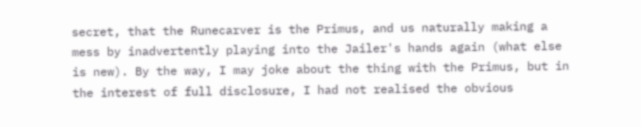secret, that the Runecarver is the Primus, and us naturally making a mess by inadvertently playing into the Jailer's hands again (what else is new). By the way, I may joke about the thing with the Primus, but in the interest of full disclosure, I had not realised the obvious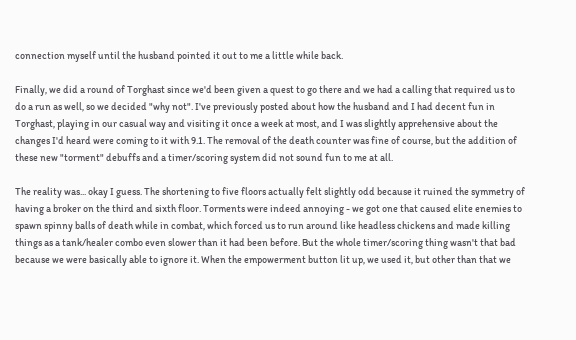connection myself until the husband pointed it out to me a little while back.

Finally, we did a round of Torghast since we'd been given a quest to go there and we had a calling that required us to do a run as well, so we decided "why not". I've previously posted about how the husband and I had decent fun in Torghast, playing in our casual way and visiting it once a week at most, and I was slightly apprehensive about the changes I'd heard were coming to it with 9.1. The removal of the death counter was fine of course, but the addition of these new "torment" debuffs and a timer/scoring system did not sound fun to me at all.

The reality was... okay I guess. The shortening to five floors actually felt slightly odd because it ruined the symmetry of having a broker on the third and sixth floor. Torments were indeed annoying - we got one that caused elite enemies to spawn spinny balls of death while in combat, which forced us to run around like headless chickens and made killing things as a tank/healer combo even slower than it had been before. But the whole timer/scoring thing wasn't that bad because we were basically able to ignore it. When the empowerment button lit up, we used it, but other than that we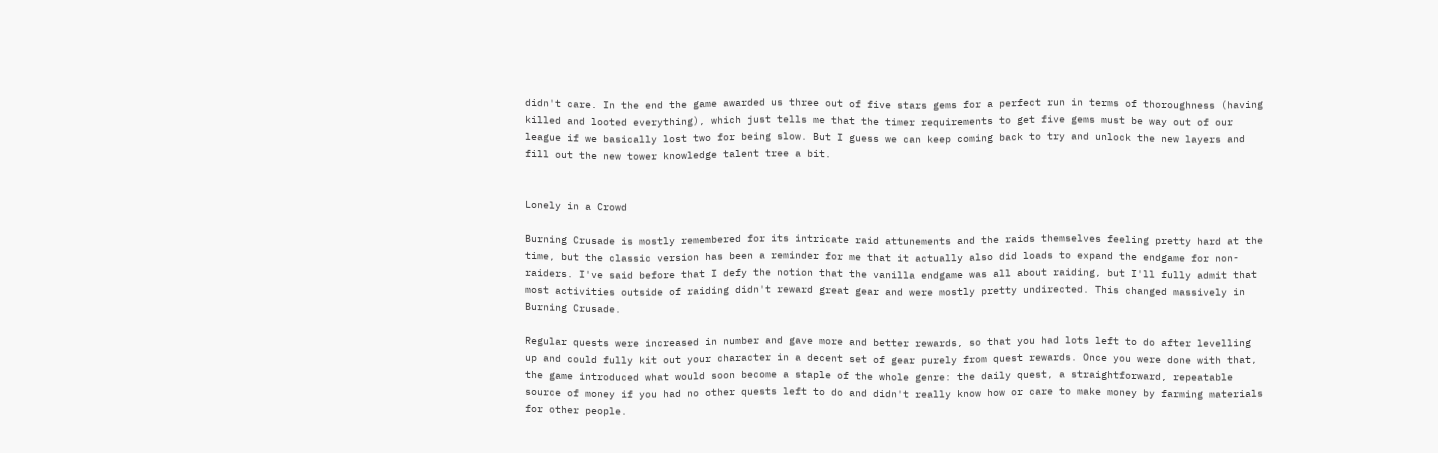didn't care. In the end the game awarded us three out of five stars gems for a perfect run in terms of thoroughness (having killed and looted everything), which just tells me that the timer requirements to get five gems must be way out of our league if we basically lost two for being slow. But I guess we can keep coming back to try and unlock the new layers and fill out the new tower knowledge talent tree a bit.


Lonely in a Crowd

Burning Crusade is mostly remembered for its intricate raid attunements and the raids themselves feeling pretty hard at the time, but the classic version has been a reminder for me that it actually also did loads to expand the endgame for non-raiders. I've said before that I defy the notion that the vanilla endgame was all about raiding, but I'll fully admit that most activities outside of raiding didn't reward great gear and were mostly pretty undirected. This changed massively in Burning Crusade.

Regular quests were increased in number and gave more and better rewards, so that you had lots left to do after levelling up and could fully kit out your character in a decent set of gear purely from quest rewards. Once you were done with that, the game introduced what would soon become a staple of the whole genre: the daily quest, a straightforward, repeatable source of money if you had no other quests left to do and didn't really know how or care to make money by farming materials for other people.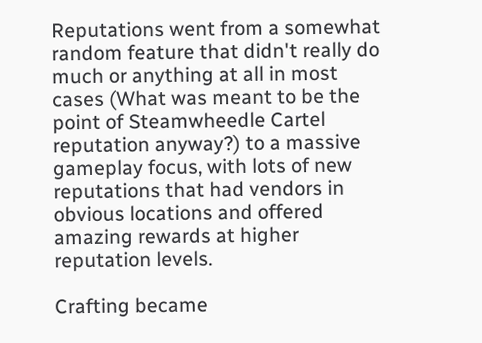Reputations went from a somewhat random feature that didn't really do much or anything at all in most cases (What was meant to be the point of Steamwheedle Cartel reputation anyway?) to a massive gameplay focus, with lots of new reputations that had vendors in obvious locations and offered amazing rewards at higher reputation levels.

Crafting became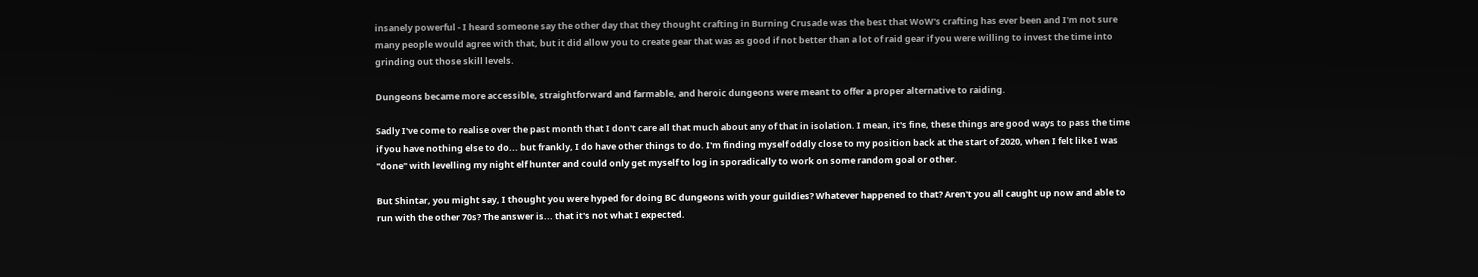insanely powerful - I heard someone say the other day that they thought crafting in Burning Crusade was the best that WoW's crafting has ever been and I'm not sure many people would agree with that, but it did allow you to create gear that was as good if not better than a lot of raid gear if you were willing to invest the time into grinding out those skill levels.

Dungeons became more accessible, straightforward and farmable, and heroic dungeons were meant to offer a proper alternative to raiding.

Sadly I've come to realise over the past month that I don't care all that much about any of that in isolation. I mean, it's fine, these things are good ways to pass the time if you have nothing else to do... but frankly, I do have other things to do. I'm finding myself oddly close to my position back at the start of 2020, when I felt like I was "done" with levelling my night elf hunter and could only get myself to log in sporadically to work on some random goal or other.

But Shintar, you might say, I thought you were hyped for doing BC dungeons with your guildies? Whatever happened to that? Aren't you all caught up now and able to run with the other 70s? The answer is... that it's not what I expected.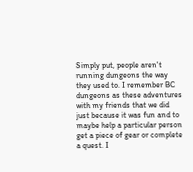Simply put, people aren't running dungeons the way they used to. I remember BC dungeons as these adventures with my friends that we did just because it was fun and to maybe help a particular person get a piece of gear or complete a quest. I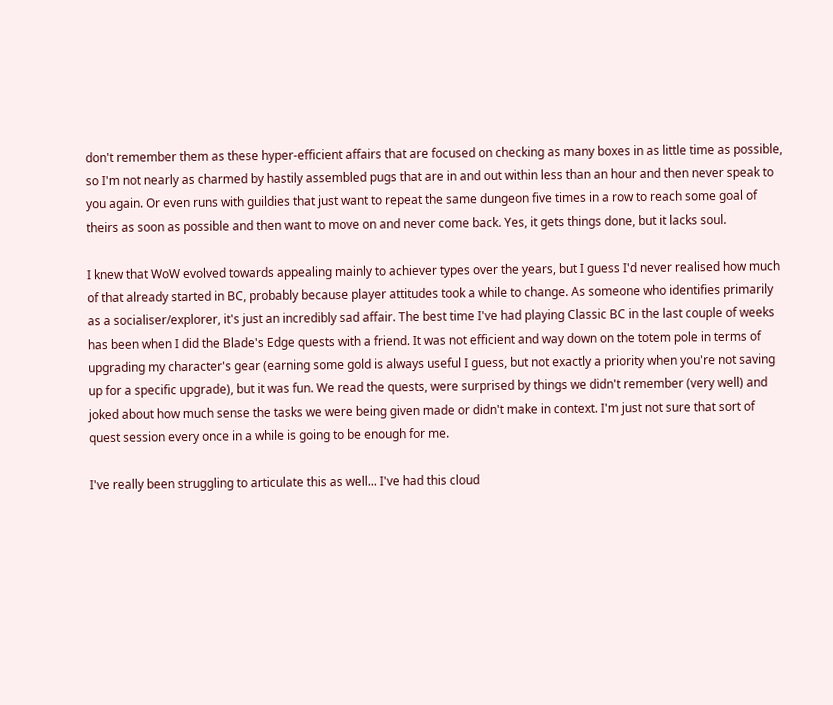don't remember them as these hyper-efficient affairs that are focused on checking as many boxes in as little time as possible, so I'm not nearly as charmed by hastily assembled pugs that are in and out within less than an hour and then never speak to you again. Or even runs with guildies that just want to repeat the same dungeon five times in a row to reach some goal of theirs as soon as possible and then want to move on and never come back. Yes, it gets things done, but it lacks soul.

I knew that WoW evolved towards appealing mainly to achiever types over the years, but I guess I'd never realised how much of that already started in BC, probably because player attitudes took a while to change. As someone who identifies primarily as a socialiser/explorer, it's just an incredibly sad affair. The best time I've had playing Classic BC in the last couple of weeks has been when I did the Blade's Edge quests with a friend. It was not efficient and way down on the totem pole in terms of upgrading my character's gear (earning some gold is always useful I guess, but not exactly a priority when you're not saving up for a specific upgrade), but it was fun. We read the quests, were surprised by things we didn't remember (very well) and joked about how much sense the tasks we were being given made or didn't make in context. I'm just not sure that sort of quest session every once in a while is going to be enough for me.

I've really been struggling to articulate this as well... I've had this cloud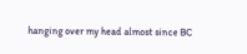hanging over my head almost since BC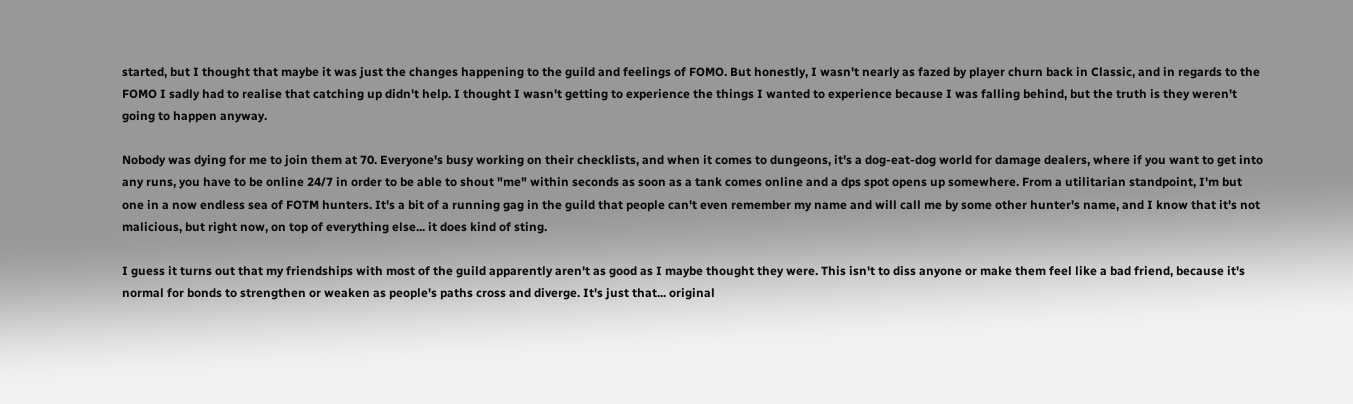started, but I thought that maybe it was just the changes happening to the guild and feelings of FOMO. But honestly, I wasn't nearly as fazed by player churn back in Classic, and in regards to the FOMO I sadly had to realise that catching up didn't help. I thought I wasn't getting to experience the things I wanted to experience because I was falling behind, but the truth is they weren't going to happen anyway.

Nobody was dying for me to join them at 70. Everyone's busy working on their checklists, and when it comes to dungeons, it's a dog-eat-dog world for damage dealers, where if you want to get into any runs, you have to be online 24/7 in order to be able to shout "me" within seconds as soon as a tank comes online and a dps spot opens up somewhere. From a utilitarian standpoint, I'm but one in a now endless sea of FOTM hunters. It's a bit of a running gag in the guild that people can't even remember my name and will call me by some other hunter's name, and I know that it's not malicious, but right now, on top of everything else... it does kind of sting.

I guess it turns out that my friendships with most of the guild apparently aren't as good as I maybe thought they were. This isn't to diss anyone or make them feel like a bad friend, because it's normal for bonds to strengthen or weaken as people's paths cross and diverge. It's just that... original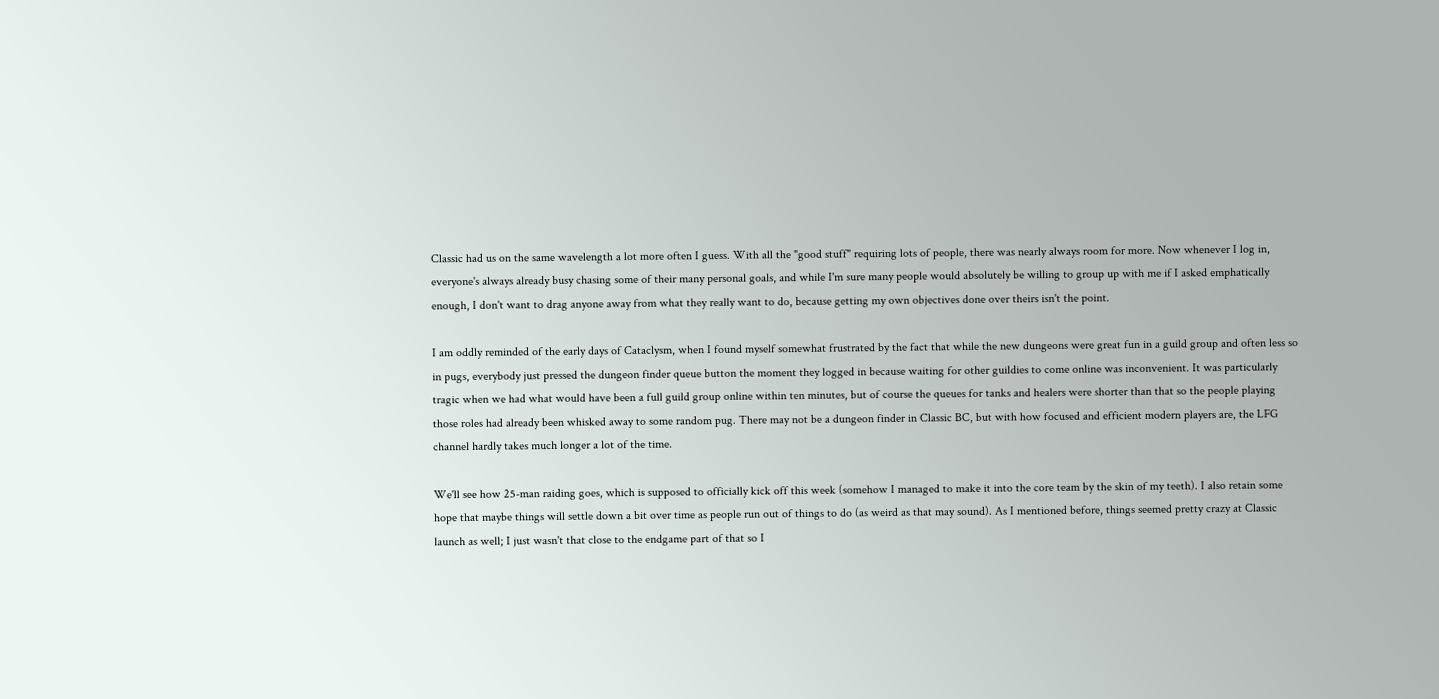Classic had us on the same wavelength a lot more often I guess. With all the "good stuff" requiring lots of people, there was nearly always room for more. Now whenever I log in, everyone's always already busy chasing some of their many personal goals, and while I'm sure many people would absolutely be willing to group up with me if I asked emphatically enough, I don't want to drag anyone away from what they really want to do, because getting my own objectives done over theirs isn't the point.

I am oddly reminded of the early days of Cataclysm, when I found myself somewhat frustrated by the fact that while the new dungeons were great fun in a guild group and often less so in pugs, everybody just pressed the dungeon finder queue button the moment they logged in because waiting for other guildies to come online was inconvenient. It was particularly tragic when we had what would have been a full guild group online within ten minutes, but of course the queues for tanks and healers were shorter than that so the people playing those roles had already been whisked away to some random pug. There may not be a dungeon finder in Classic BC, but with how focused and efficient modern players are, the LFG channel hardly takes much longer a lot of the time.

We'll see how 25-man raiding goes, which is supposed to officially kick off this week (somehow I managed to make it into the core team by the skin of my teeth). I also retain some hope that maybe things will settle down a bit over time as people run out of things to do (as weird as that may sound). As I mentioned before, things seemed pretty crazy at Classic launch as well; I just wasn't that close to the endgame part of that so I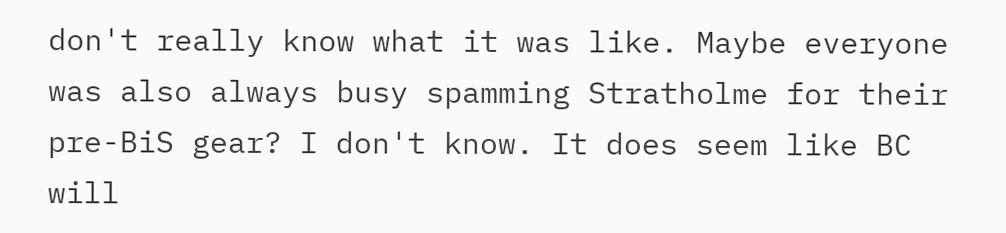don't really know what it was like. Maybe everyone was also always busy spamming Stratholme for their pre-BiS gear? I don't know. It does seem like BC will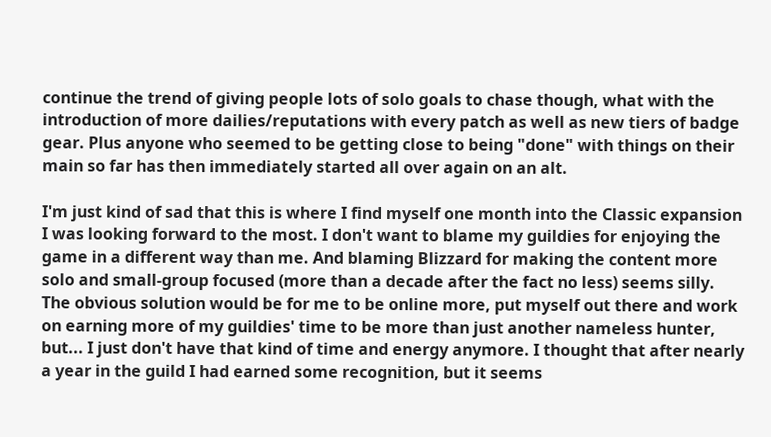continue the trend of giving people lots of solo goals to chase though, what with the introduction of more dailies/reputations with every patch as well as new tiers of badge gear. Plus anyone who seemed to be getting close to being "done" with things on their main so far has then immediately started all over again on an alt.

I'm just kind of sad that this is where I find myself one month into the Classic expansion I was looking forward to the most. I don't want to blame my guildies for enjoying the game in a different way than me. And blaming Blizzard for making the content more solo and small-group focused (more than a decade after the fact no less) seems silly. The obvious solution would be for me to be online more, put myself out there and work on earning more of my guildies' time to be more than just another nameless hunter, but... I just don't have that kind of time and energy anymore. I thought that after nearly a year in the guild I had earned some recognition, but it seems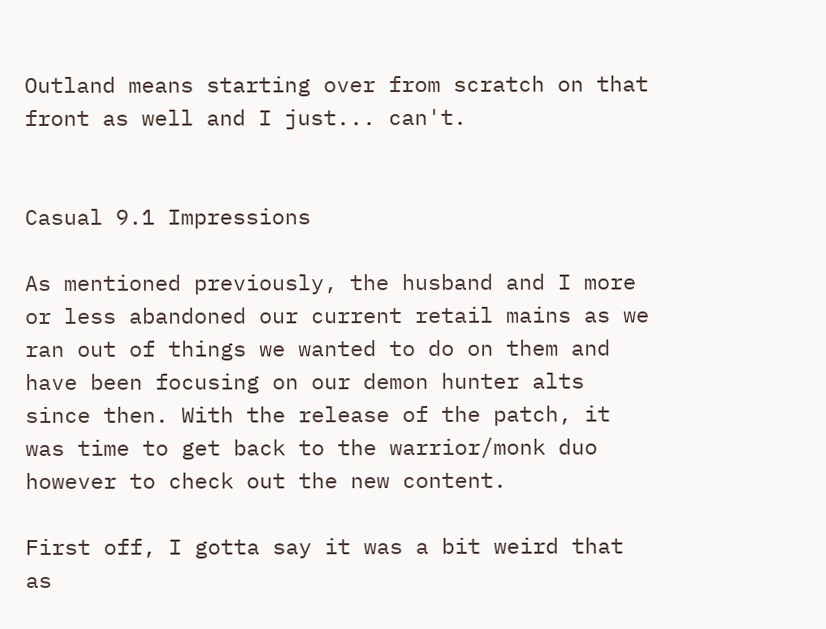Outland means starting over from scratch on that front as well and I just... can't.


Casual 9.1 Impressions

As mentioned previously, the husband and I more or less abandoned our current retail mains as we ran out of things we wanted to do on them and have been focusing on our demon hunter alts since then. With the release of the patch, it was time to get back to the warrior/monk duo however to check out the new content.

First off, I gotta say it was a bit weird that as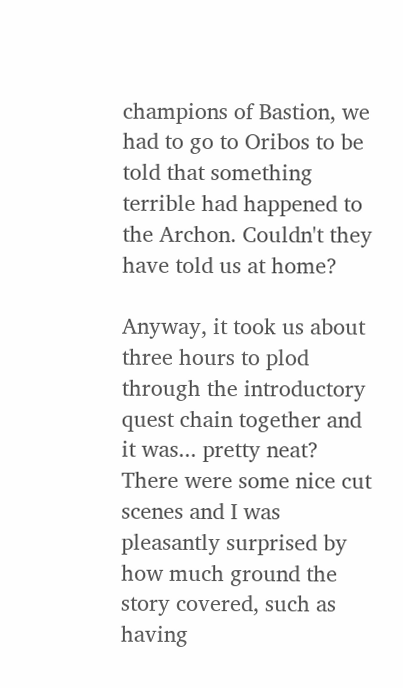champions of Bastion, we had to go to Oribos to be told that something terrible had happened to the Archon. Couldn't they have told us at home?

Anyway, it took us about three hours to plod through the introductory quest chain together and it was... pretty neat? There were some nice cut scenes and I was pleasantly surprised by how much ground the story covered, such as having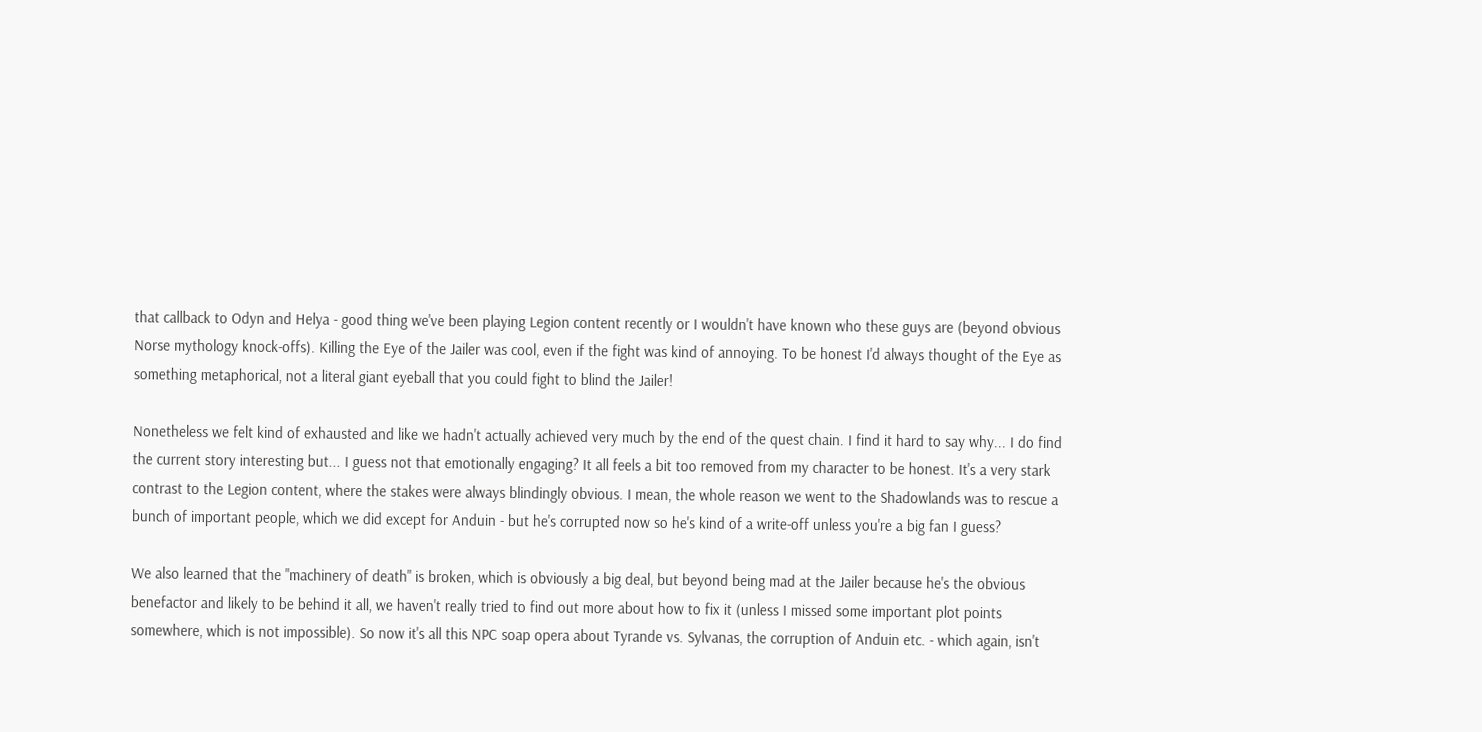that callback to Odyn and Helya - good thing we've been playing Legion content recently or I wouldn't have known who these guys are (beyond obvious Norse mythology knock-offs). Killing the Eye of the Jailer was cool, even if the fight was kind of annoying. To be honest I'd always thought of the Eye as something metaphorical, not a literal giant eyeball that you could fight to blind the Jailer!

Nonetheless we felt kind of exhausted and like we hadn't actually achieved very much by the end of the quest chain. I find it hard to say why... I do find the current story interesting but... I guess not that emotionally engaging? It all feels a bit too removed from my character to be honest. It's a very stark contrast to the Legion content, where the stakes were always blindingly obvious. I mean, the whole reason we went to the Shadowlands was to rescue a bunch of important people, which we did except for Anduin - but he's corrupted now so he's kind of a write-off unless you're a big fan I guess?

We also learned that the "machinery of death" is broken, which is obviously a big deal, but beyond being mad at the Jailer because he's the obvious benefactor and likely to be behind it all, we haven't really tried to find out more about how to fix it (unless I missed some important plot points somewhere, which is not impossible). So now it's all this NPC soap opera about Tyrande vs. Sylvanas, the corruption of Anduin etc. - which again, isn't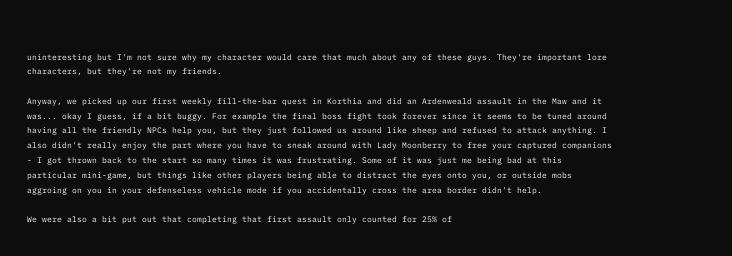uninteresting but I'm not sure why my character would care that much about any of these guys. They're important lore characters, but they're not my friends.

Anyway, we picked up our first weekly fill-the-bar quest in Korthia and did an Ardenweald assault in the Maw and it was... okay I guess, if a bit buggy. For example the final boss fight took forever since it seems to be tuned around having all the friendly NPCs help you, but they just followed us around like sheep and refused to attack anything. I also didn't really enjoy the part where you have to sneak around with Lady Moonberry to free your captured companions - I got thrown back to the start so many times it was frustrating. Some of it was just me being bad at this particular mini-game, but things like other players being able to distract the eyes onto you, or outside mobs aggroing on you in your defenseless vehicle mode if you accidentally cross the area border didn't help.

We were also a bit put out that completing that first assault only counted for 25% of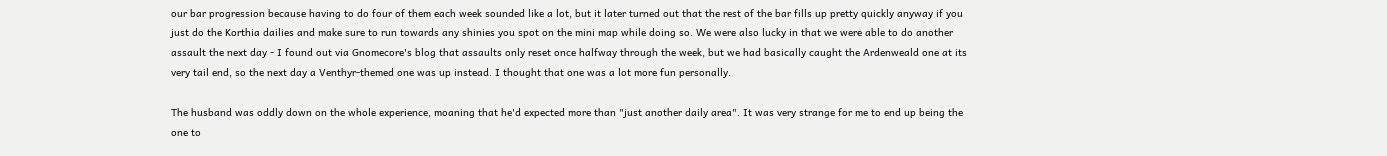our bar progression because having to do four of them each week sounded like a lot, but it later turned out that the rest of the bar fills up pretty quickly anyway if you just do the Korthia dailies and make sure to run towards any shinies you spot on the mini map while doing so. We were also lucky in that we were able to do another assault the next day - I found out via Gnomecore's blog that assaults only reset once halfway through the week, but we had basically caught the Ardenweald one at its very tail end, so the next day a Venthyr-themed one was up instead. I thought that one was a lot more fun personally.

The husband was oddly down on the whole experience, moaning that he'd expected more than "just another daily area". It was very strange for me to end up being the one to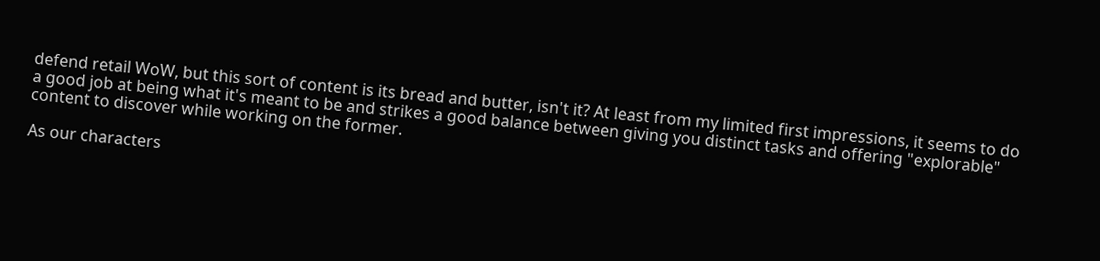defend retail WoW, but this sort of content is its bread and butter, isn't it? At least from my limited first impressions, it seems to do a good job at being what it's meant to be and strikes a good balance between giving you distinct tasks and offering "explorable" content to discover while working on the former.

As our characters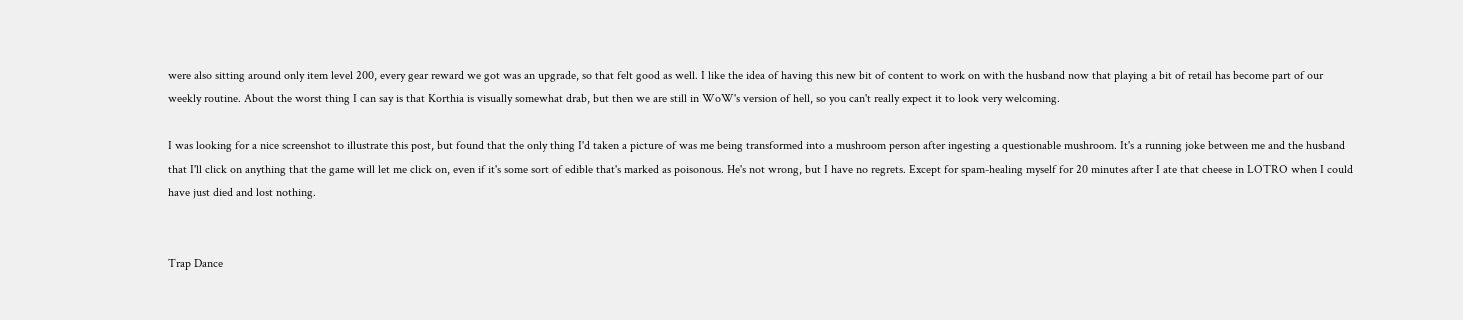were also sitting around only item level 200, every gear reward we got was an upgrade, so that felt good as well. I like the idea of having this new bit of content to work on with the husband now that playing a bit of retail has become part of our weekly routine. About the worst thing I can say is that Korthia is visually somewhat drab, but then we are still in WoW's version of hell, so you can't really expect it to look very welcoming.

I was looking for a nice screenshot to illustrate this post, but found that the only thing I'd taken a picture of was me being transformed into a mushroom person after ingesting a questionable mushroom. It's a running joke between me and the husband that I'll click on anything that the game will let me click on, even if it's some sort of edible that's marked as poisonous. He's not wrong, but I have no regrets. Except for spam-healing myself for 20 minutes after I ate that cheese in LOTRO when I could have just died and lost nothing.


Trap Dance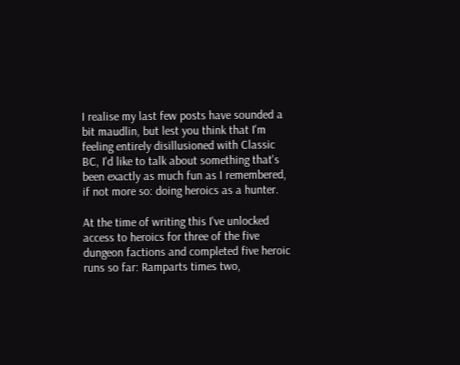I realise my last few posts have sounded a bit maudlin, but lest you think that I'm feeling entirely disillusioned with Classic BC, I'd like to talk about something that's been exactly as much fun as I remembered, if not more so: doing heroics as a hunter.

At the time of writing this I've unlocked access to heroics for three of the five dungeon factions and completed five heroic runs so far: Ramparts times two,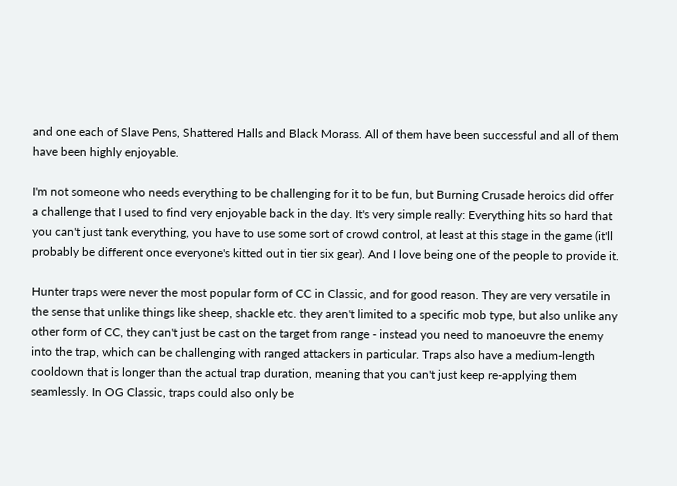and one each of Slave Pens, Shattered Halls and Black Morass. All of them have been successful and all of them have been highly enjoyable.

I'm not someone who needs everything to be challenging for it to be fun, but Burning Crusade heroics did offer a challenge that I used to find very enjoyable back in the day. It's very simple really: Everything hits so hard that you can't just tank everything, you have to use some sort of crowd control, at least at this stage in the game (it'll probably be different once everyone's kitted out in tier six gear). And I love being one of the people to provide it.

Hunter traps were never the most popular form of CC in Classic, and for good reason. They are very versatile in the sense that unlike things like sheep, shackle etc. they aren't limited to a specific mob type, but also unlike any other form of CC, they can't just be cast on the target from range - instead you need to manoeuvre the enemy into the trap, which can be challenging with ranged attackers in particular. Traps also have a medium-length cooldown that is longer than the actual trap duration, meaning that you can't just keep re-applying them seamlessly. In OG Classic, traps could also only be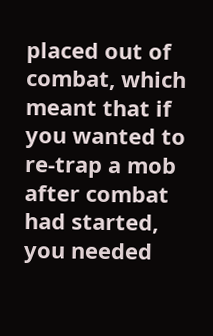placed out of combat, which meant that if you wanted to re-trap a mob after combat had started, you needed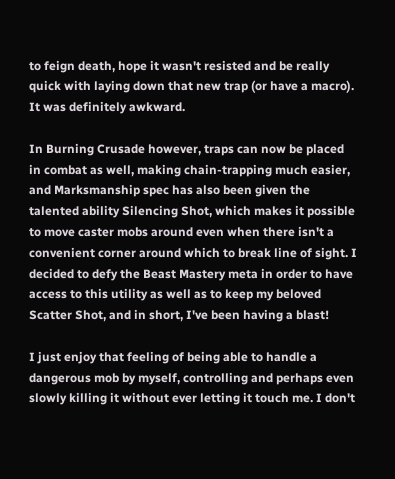to feign death, hope it wasn't resisted and be really quick with laying down that new trap (or have a macro). It was definitely awkward.

In Burning Crusade however, traps can now be placed in combat as well, making chain-trapping much easier, and Marksmanship spec has also been given the talented ability Silencing Shot, which makes it possible to move caster mobs around even when there isn't a convenient corner around which to break line of sight. I decided to defy the Beast Mastery meta in order to have access to this utility as well as to keep my beloved Scatter Shot, and in short, I've been having a blast!

I just enjoy that feeling of being able to handle a dangerous mob by myself, controlling and perhaps even slowly killing it without ever letting it touch me. I don't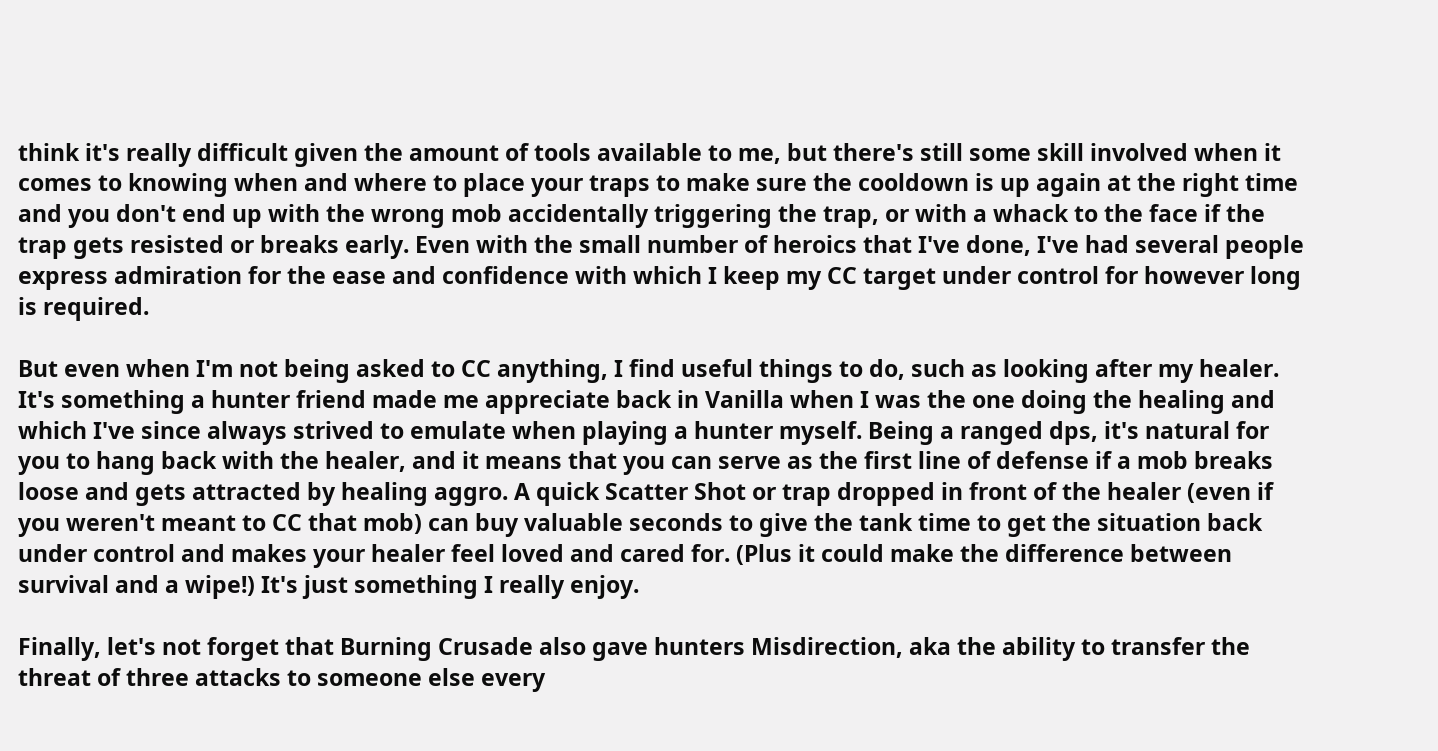think it's really difficult given the amount of tools available to me, but there's still some skill involved when it comes to knowing when and where to place your traps to make sure the cooldown is up again at the right time and you don't end up with the wrong mob accidentally triggering the trap, or with a whack to the face if the trap gets resisted or breaks early. Even with the small number of heroics that I've done, I've had several people express admiration for the ease and confidence with which I keep my CC target under control for however long is required.

But even when I'm not being asked to CC anything, I find useful things to do, such as looking after my healer. It's something a hunter friend made me appreciate back in Vanilla when I was the one doing the healing and which I've since always strived to emulate when playing a hunter myself. Being a ranged dps, it's natural for you to hang back with the healer, and it means that you can serve as the first line of defense if a mob breaks loose and gets attracted by healing aggro. A quick Scatter Shot or trap dropped in front of the healer (even if you weren't meant to CC that mob) can buy valuable seconds to give the tank time to get the situation back under control and makes your healer feel loved and cared for. (Plus it could make the difference between survival and a wipe!) It's just something I really enjoy.

Finally, let's not forget that Burning Crusade also gave hunters Misdirection, aka the ability to transfer the threat of three attacks to someone else every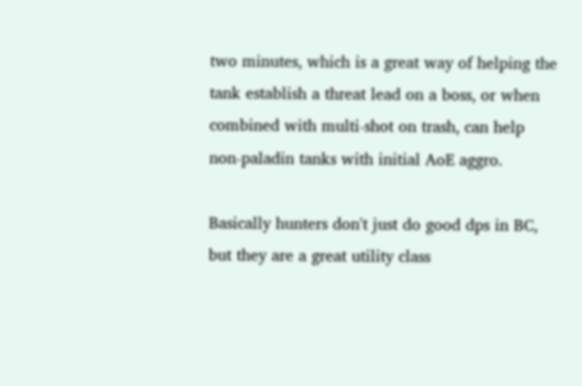two minutes, which is a great way of helping the tank establish a threat lead on a boss, or when combined with multi-shot on trash, can help non-paladin tanks with initial AoE aggro.

Basically hunters don't just do good dps in BC, but they are a great utility class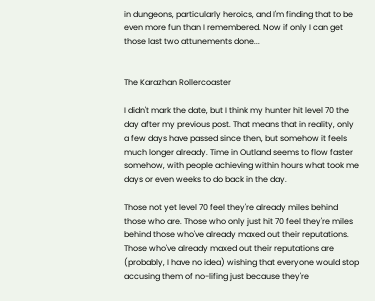in dungeons, particularly heroics, and I'm finding that to be even more fun than I remembered. Now if only I can get those last two attunements done...


The Karazhan Rollercoaster

I didn't mark the date, but I think my hunter hit level 70 the day after my previous post. That means that in reality, only a few days have passed since then, but somehow it feels much longer already. Time in Outland seems to flow faster somehow, with people achieving within hours what took me days or even weeks to do back in the day.

Those not yet level 70 feel they're already miles behind those who are. Those who only just hit 70 feel they're miles behind those who've already maxed out their reputations. Those who've already maxed out their reputations are (probably, I have no idea) wishing that everyone would stop accusing them of no-lifing just because they're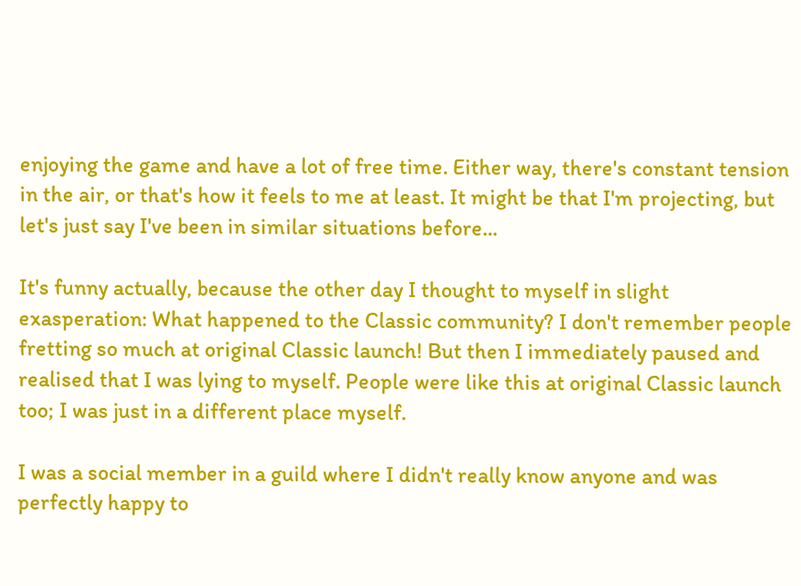enjoying the game and have a lot of free time. Either way, there's constant tension in the air, or that's how it feels to me at least. It might be that I'm projecting, but let's just say I've been in similar situations before...

It's funny actually, because the other day I thought to myself in slight exasperation: What happened to the Classic community? I don't remember people fretting so much at original Classic launch! But then I immediately paused and realised that I was lying to myself. People were like this at original Classic launch too; I was just in a different place myself.

I was a social member in a guild where I didn't really know anyone and was perfectly happy to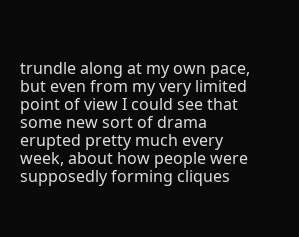trundle along at my own pace, but even from my very limited point of view I could see that some new sort of drama erupted pretty much every week, about how people were supposedly forming cliques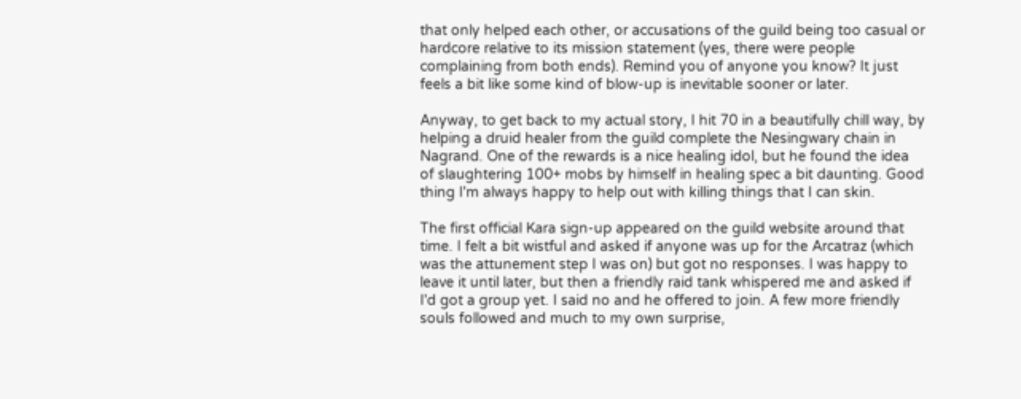that only helped each other, or accusations of the guild being too casual or hardcore relative to its mission statement (yes, there were people complaining from both ends). Remind you of anyone you know? It just feels a bit like some kind of blow-up is inevitable sooner or later.

Anyway, to get back to my actual story, I hit 70 in a beautifully chill way, by helping a druid healer from the guild complete the Nesingwary chain in Nagrand. One of the rewards is a nice healing idol, but he found the idea of slaughtering 100+ mobs by himself in healing spec a bit daunting. Good thing I'm always happy to help out with killing things that I can skin.

The first official Kara sign-up appeared on the guild website around that time. I felt a bit wistful and asked if anyone was up for the Arcatraz (which was the attunement step I was on) but got no responses. I was happy to leave it until later, but then a friendly raid tank whispered me and asked if I'd got a group yet. I said no and he offered to join. A few more friendly souls followed and much to my own surprise,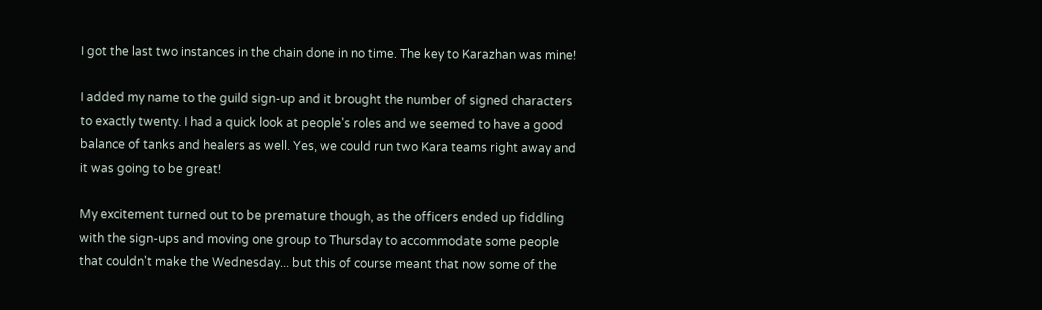I got the last two instances in the chain done in no time. The key to Karazhan was mine!

I added my name to the guild sign-up and it brought the number of signed characters to exactly twenty. I had a quick look at people's roles and we seemed to have a good balance of tanks and healers as well. Yes, we could run two Kara teams right away and it was going to be great!

My excitement turned out to be premature though, as the officers ended up fiddling with the sign-ups and moving one group to Thursday to accommodate some people that couldn't make the Wednesday... but this of course meant that now some of the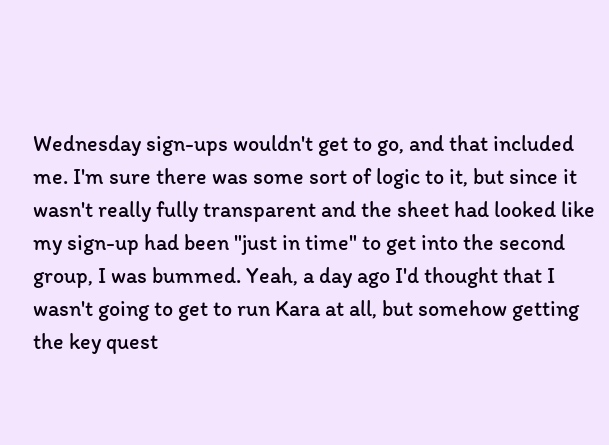Wednesday sign-ups wouldn't get to go, and that included me. I'm sure there was some sort of logic to it, but since it wasn't really fully transparent and the sheet had looked like my sign-up had been "just in time" to get into the second group, I was bummed. Yeah, a day ago I'd thought that I wasn't going to get to run Kara at all, but somehow getting the key quest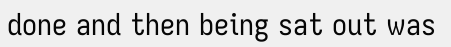done and then being sat out was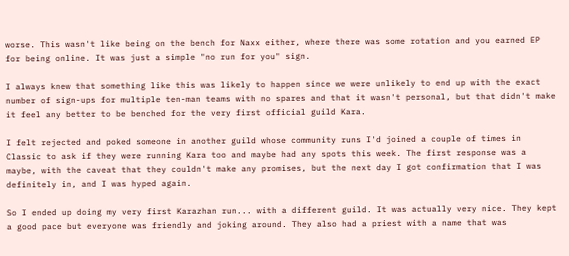worse. This wasn't like being on the bench for Naxx either, where there was some rotation and you earned EP for being online. It was just a simple "no run for you" sign.

I always knew that something like this was likely to happen since we were unlikely to end up with the exact number of sign-ups for multiple ten-man teams with no spares and that it wasn't personal, but that didn't make it feel any better to be benched for the very first official guild Kara.

I felt rejected and poked someone in another guild whose community runs I'd joined a couple of times in Classic to ask if they were running Kara too and maybe had any spots this week. The first response was a maybe, with the caveat that they couldn't make any promises, but the next day I got confirmation that I was definitely in, and I was hyped again.

So I ended up doing my very first Karazhan run... with a different guild. It was actually very nice. They kept a good pace but everyone was friendly and joking around. They also had a priest with a name that was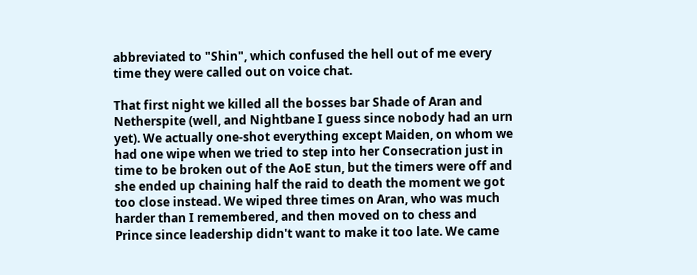abbreviated to "Shin", which confused the hell out of me every time they were called out on voice chat.

That first night we killed all the bosses bar Shade of Aran and Netherspite (well, and Nightbane I guess since nobody had an urn yet). We actually one-shot everything except Maiden, on whom we had one wipe when we tried to step into her Consecration just in time to be broken out of the AoE stun, but the timers were off and she ended up chaining half the raid to death the moment we got too close instead. We wiped three times on Aran, who was much harder than I remembered, and then moved on to chess and Prince since leadership didn't want to make it too late. We came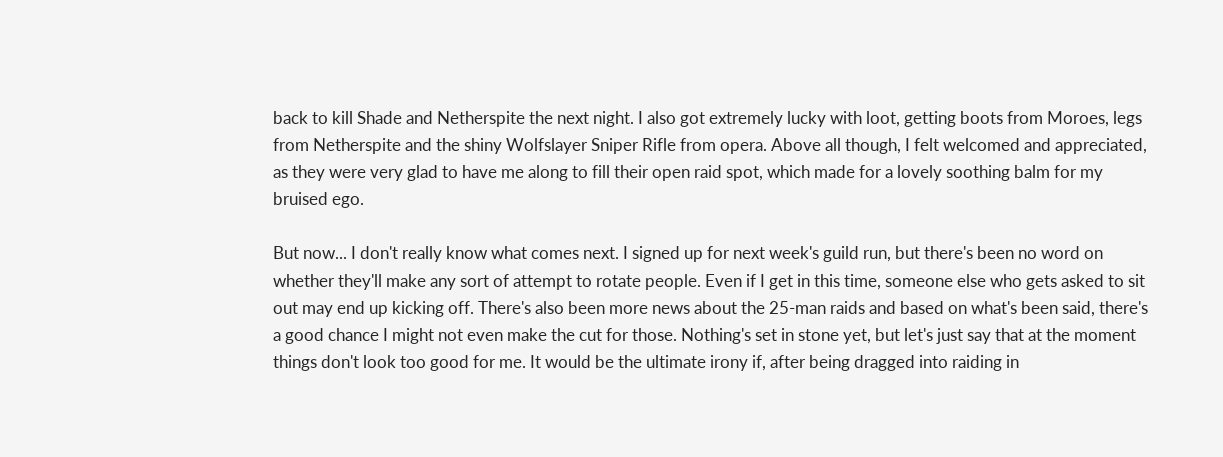back to kill Shade and Netherspite the next night. I also got extremely lucky with loot, getting boots from Moroes, legs from Netherspite and the shiny Wolfslayer Sniper Rifle from opera. Above all though, I felt welcomed and appreciated, as they were very glad to have me along to fill their open raid spot, which made for a lovely soothing balm for my bruised ego.

But now... I don't really know what comes next. I signed up for next week's guild run, but there's been no word on whether they'll make any sort of attempt to rotate people. Even if I get in this time, someone else who gets asked to sit out may end up kicking off. There's also been more news about the 25-man raids and based on what's been said, there's a good chance I might not even make the cut for those. Nothing's set in stone yet, but let's just say that at the moment things don't look too good for me. It would be the ultimate irony if, after being dragged into raiding in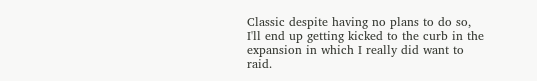Classic despite having no plans to do so, I'll end up getting kicked to the curb in the expansion in which I really did want to raid.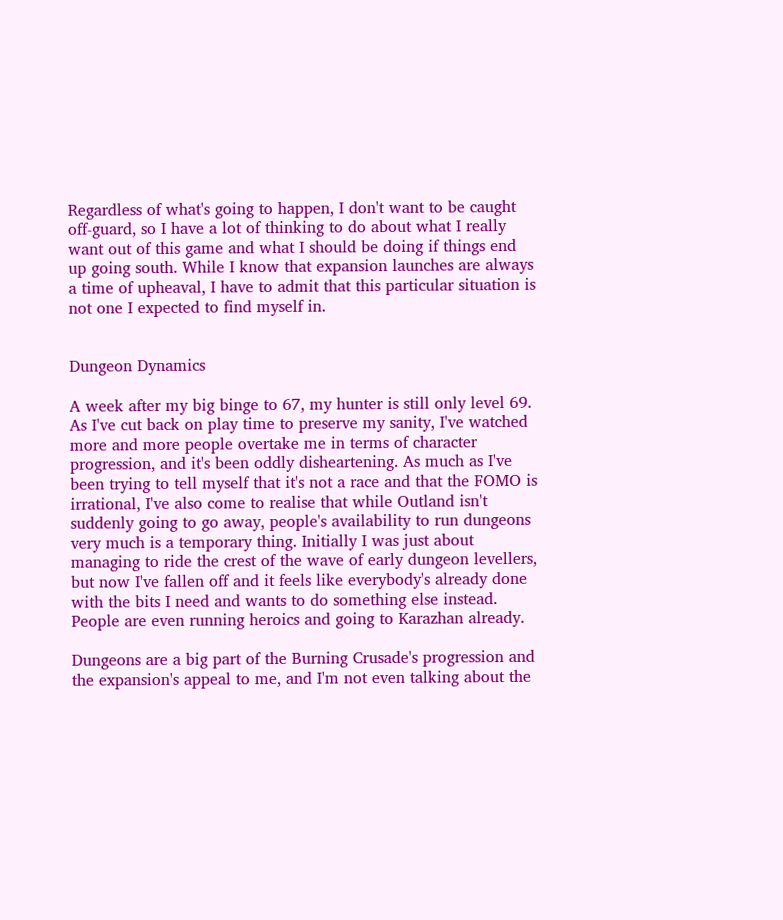Regardless of what's going to happen, I don't want to be caught off-guard, so I have a lot of thinking to do about what I really want out of this game and what I should be doing if things end up going south. While I know that expansion launches are always a time of upheaval, I have to admit that this particular situation is not one I expected to find myself in.


Dungeon Dynamics

A week after my big binge to 67, my hunter is still only level 69. As I've cut back on play time to preserve my sanity, I've watched more and more people overtake me in terms of character progression, and it's been oddly disheartening. As much as I've been trying to tell myself that it's not a race and that the FOMO is irrational, I've also come to realise that while Outland isn't suddenly going to go away, people's availability to run dungeons very much is a temporary thing. Initially I was just about managing to ride the crest of the wave of early dungeon levellers, but now I've fallen off and it feels like everybody's already done with the bits I need and wants to do something else instead. People are even running heroics and going to Karazhan already.

Dungeons are a big part of the Burning Crusade's progression and the expansion's appeal to me, and I'm not even talking about the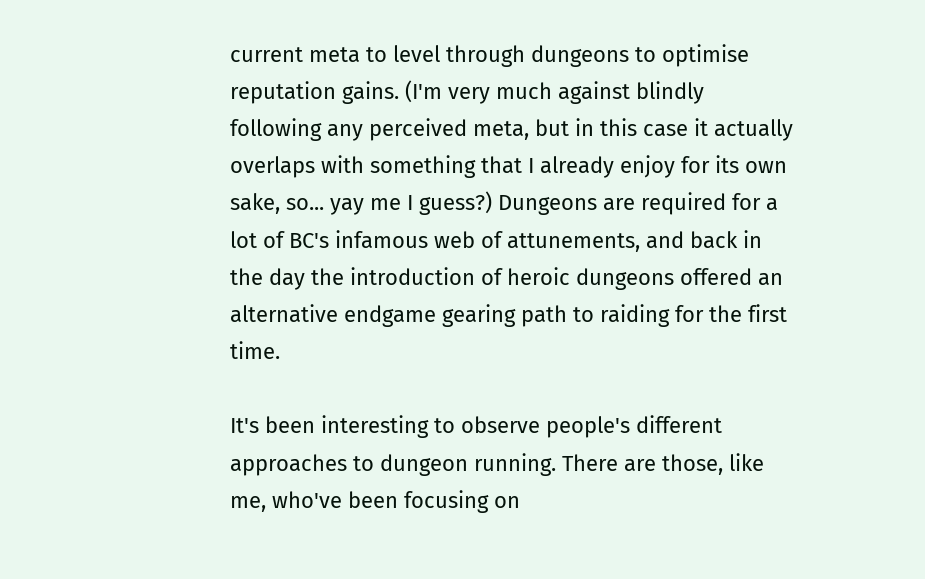current meta to level through dungeons to optimise reputation gains. (I'm very much against blindly following any perceived meta, but in this case it actually overlaps with something that I already enjoy for its own sake, so... yay me I guess?) Dungeons are required for a lot of BC's infamous web of attunements, and back in the day the introduction of heroic dungeons offered an alternative endgame gearing path to raiding for the first time.

It's been interesting to observe people's different approaches to dungeon running. There are those, like me, who've been focusing on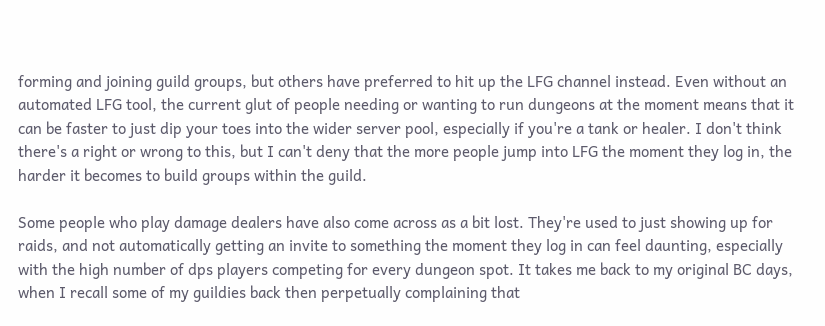forming and joining guild groups, but others have preferred to hit up the LFG channel instead. Even without an automated LFG tool, the current glut of people needing or wanting to run dungeons at the moment means that it can be faster to just dip your toes into the wider server pool, especially if you're a tank or healer. I don't think there's a right or wrong to this, but I can't deny that the more people jump into LFG the moment they log in, the harder it becomes to build groups within the guild.

Some people who play damage dealers have also come across as a bit lost. They're used to just showing up for raids, and not automatically getting an invite to something the moment they log in can feel daunting, especially with the high number of dps players competing for every dungeon spot. It takes me back to my original BC days, when I recall some of my guildies back then perpetually complaining that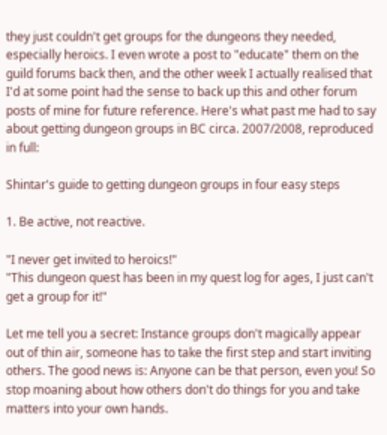they just couldn't get groups for the dungeons they needed, especially heroics. I even wrote a post to "educate" them on the guild forums back then, and the other week I actually realised that I'd at some point had the sense to back up this and other forum posts of mine for future reference. Here's what past me had to say about getting dungeon groups in BC circa. 2007/2008, reproduced in full:

Shintar's guide to getting dungeon groups in four easy steps

1. Be active, not reactive.

"I never get invited to heroics!"
"This dungeon quest has been in my quest log for ages, I just can't get a group for it!"

Let me tell you a secret: Instance groups don't magically appear out of thin air, someone has to take the first step and start inviting others. The good news is: Anyone can be that person, even you! So stop moaning about how others don't do things for you and take matters into your own hands.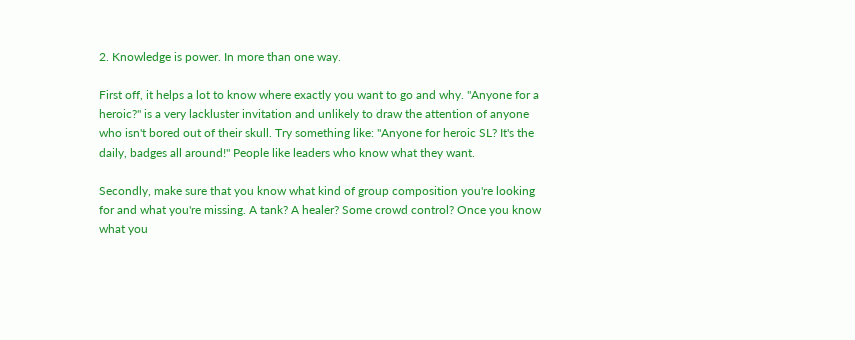2. Knowledge is power. In more than one way.

First off, it helps a lot to know where exactly you want to go and why. "Anyone for a heroic?" is a very lackluster invitation and unlikely to draw the attention of anyone who isn't bored out of their skull. Try something like: "Anyone for heroic SL? It's the daily, badges all around!" People like leaders who know what they want.

Secondly, make sure that you know what kind of group composition you're looking for and what you're missing. A tank? A healer? Some crowd control? Once you know what you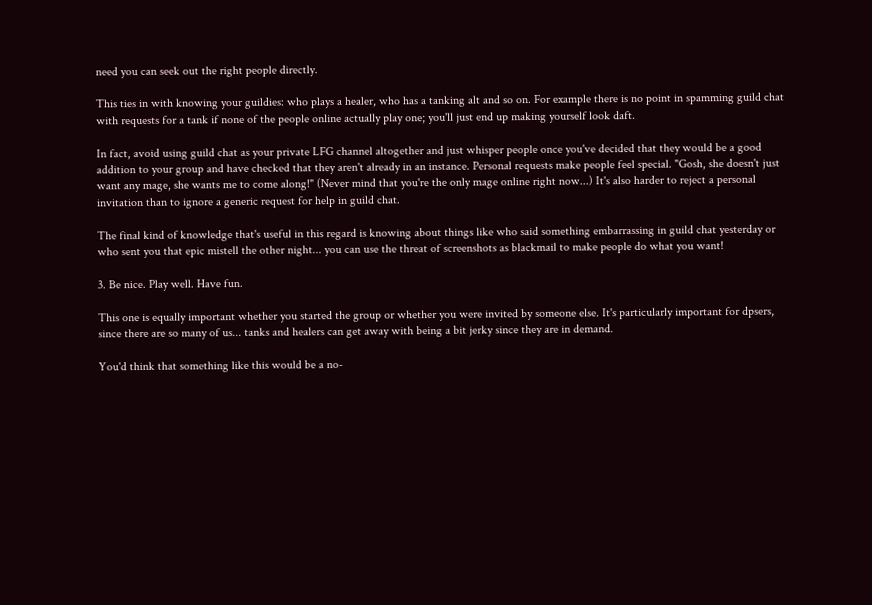need you can seek out the right people directly.

This ties in with knowing your guildies: who plays a healer, who has a tanking alt and so on. For example there is no point in spamming guild chat with requests for a tank if none of the people online actually play one; you'll just end up making yourself look daft.

In fact, avoid using guild chat as your private LFG channel altogether and just whisper people once you've decided that they would be a good addition to your group and have checked that they aren't already in an instance. Personal requests make people feel special. "Gosh, she doesn't just want any mage, she wants me to come along!" (Never mind that you're the only mage online right now...) It's also harder to reject a personal invitation than to ignore a generic request for help in guild chat.

The final kind of knowledge that's useful in this regard is knowing about things like who said something embarrassing in guild chat yesterday or who sent you that epic mistell the other night... you can use the threat of screenshots as blackmail to make people do what you want!

3. Be nice. Play well. Have fun.

This one is equally important whether you started the group or whether you were invited by someone else. It's particularly important for dpsers, since there are so many of us... tanks and healers can get away with being a bit jerky since they are in demand.

You'd think that something like this would be a no-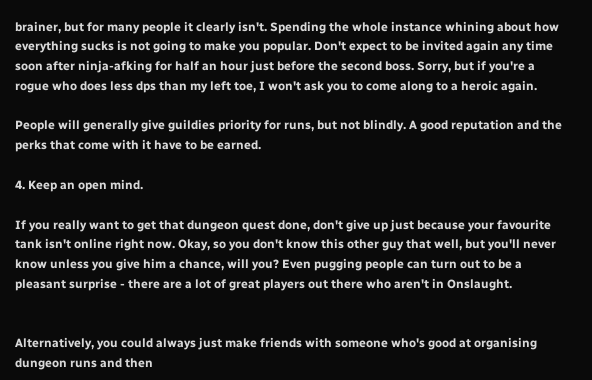brainer, but for many people it clearly isn't. Spending the whole instance whining about how everything sucks is not going to make you popular. Don't expect to be invited again any time soon after ninja-afking for half an hour just before the second boss. Sorry, but if you're a rogue who does less dps than my left toe, I won't ask you to come along to a heroic again.

People will generally give guildies priority for runs, but not blindly. A good reputation and the perks that come with it have to be earned.

4. Keep an open mind.

If you really want to get that dungeon quest done, don't give up just because your favourite tank isn't online right now. Okay, so you don't know this other guy that well, but you'll never know unless you give him a chance, will you? Even pugging people can turn out to be a pleasant surprise - there are a lot of great players out there who aren't in Onslaught.


Alternatively, you could always just make friends with someone who's good at organising dungeon runs and then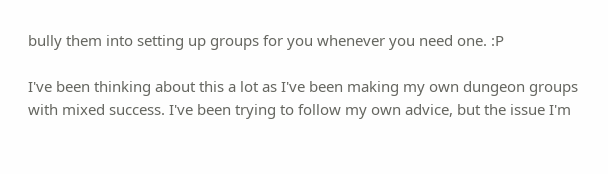bully them into setting up groups for you whenever you need one. :P

I've been thinking about this a lot as I've been making my own dungeon groups with mixed success. I've been trying to follow my own advice, but the issue I'm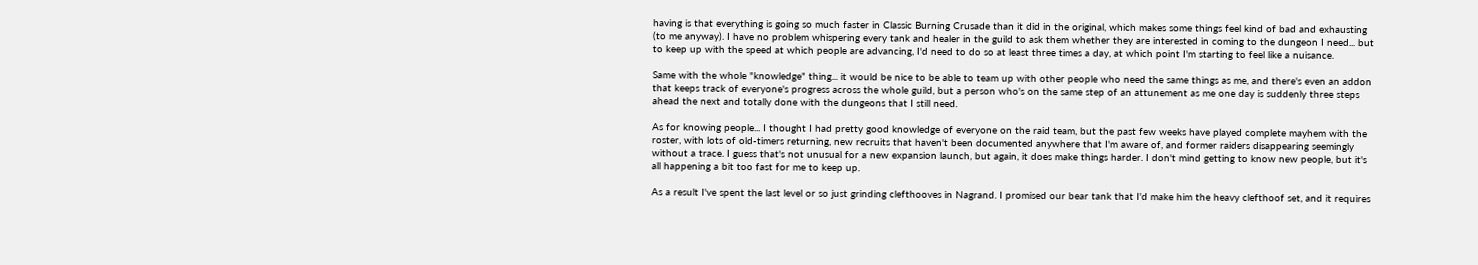having is that everything is going so much faster in Classic Burning Crusade than it did in the original, which makes some things feel kind of bad and exhausting (to me anyway). I have no problem whispering every tank and healer in the guild to ask them whether they are interested in coming to the dungeon I need... but to keep up with the speed at which people are advancing, I'd need to do so at least three times a day, at which point I'm starting to feel like a nuisance.

Same with the whole "knowledge" thing... it would be nice to be able to team up with other people who need the same things as me, and there's even an addon that keeps track of everyone's progress across the whole guild, but a person who's on the same step of an attunement as me one day is suddenly three steps ahead the next and totally done with the dungeons that I still need.

As for knowing people... I thought I had pretty good knowledge of everyone on the raid team, but the past few weeks have played complete mayhem with the roster, with lots of old-timers returning, new recruits that haven't been documented anywhere that I'm aware of, and former raiders disappearing seemingly without a trace. I guess that's not unusual for a new expansion launch, but again, it does make things harder. I don't mind getting to know new people, but it's all happening a bit too fast for me to keep up.

As a result I've spent the last level or so just grinding clefthooves in Nagrand. I promised our bear tank that I'd make him the heavy clefthoof set, and it requires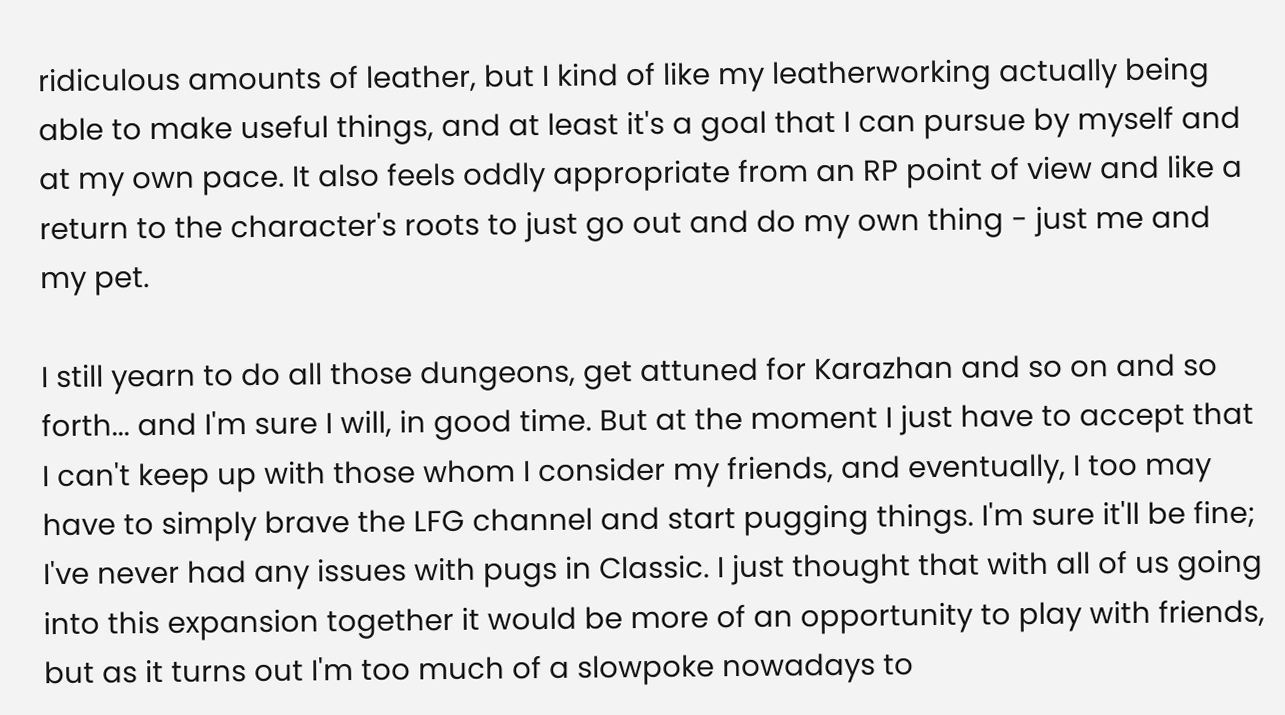ridiculous amounts of leather, but I kind of like my leatherworking actually being able to make useful things, and at least it's a goal that I can pursue by myself and at my own pace. It also feels oddly appropriate from an RP point of view and like a return to the character's roots to just go out and do my own thing - just me and my pet.

I still yearn to do all those dungeons, get attuned for Karazhan and so on and so forth... and I'm sure I will, in good time. But at the moment I just have to accept that I can't keep up with those whom I consider my friends, and eventually, I too may have to simply brave the LFG channel and start pugging things. I'm sure it'll be fine; I've never had any issues with pugs in Classic. I just thought that with all of us going into this expansion together it would be more of an opportunity to play with friends, but as it turns out I'm too much of a slowpoke nowadays to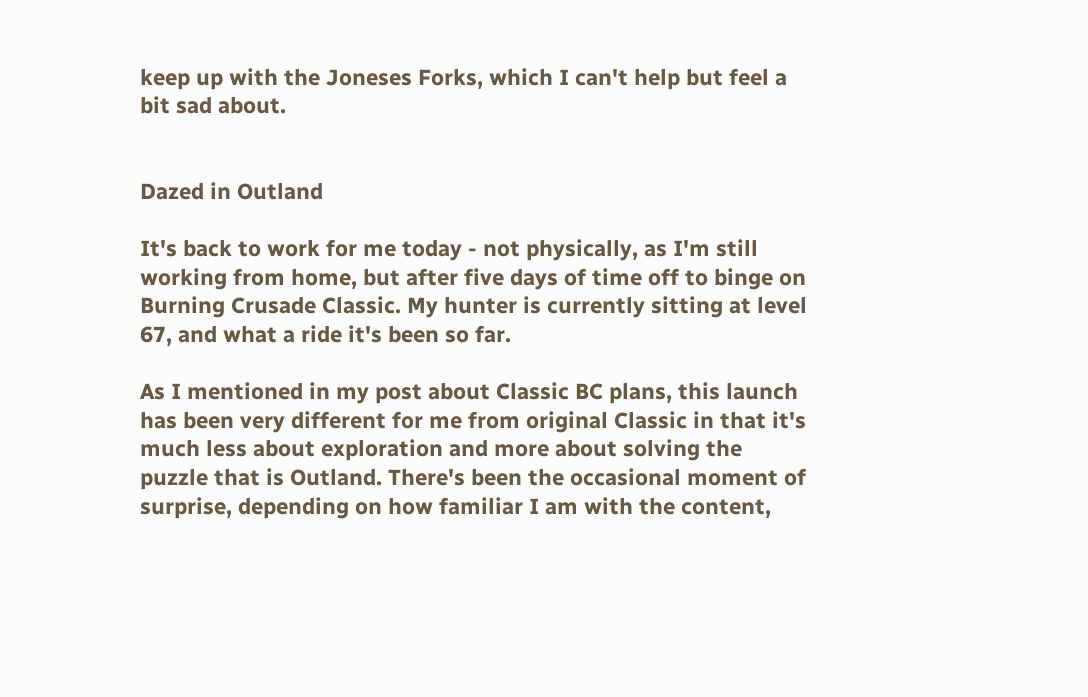keep up with the Joneses Forks, which I can't help but feel a bit sad about.


Dazed in Outland

It's back to work for me today - not physically, as I'm still working from home, but after five days of time off to binge on Burning Crusade Classic. My hunter is currently sitting at level 67, and what a ride it's been so far.

As I mentioned in my post about Classic BC plans, this launch has been very different for me from original Classic in that it's much less about exploration and more about solving the puzzle that is Outland. There's been the occasional moment of surprise, depending on how familiar I am with the content,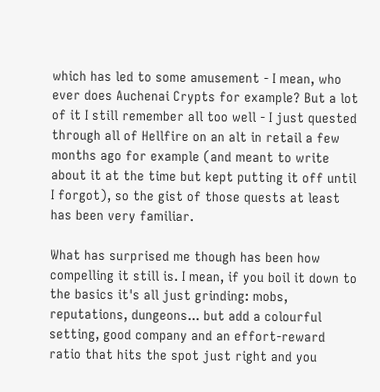which has led to some amusement - I mean, who ever does Auchenai Crypts for example? But a lot of it I still remember all too well - I just quested through all of Hellfire on an alt in retail a few months ago for example (and meant to write about it at the time but kept putting it off until I forgot), so the gist of those quests at least has been very familiar.

What has surprised me though has been how compelling it still is. I mean, if you boil it down to the basics it's all just grinding: mobs, reputations, dungeons... but add a colourful setting, good company and an effort-reward ratio that hits the spot just right and you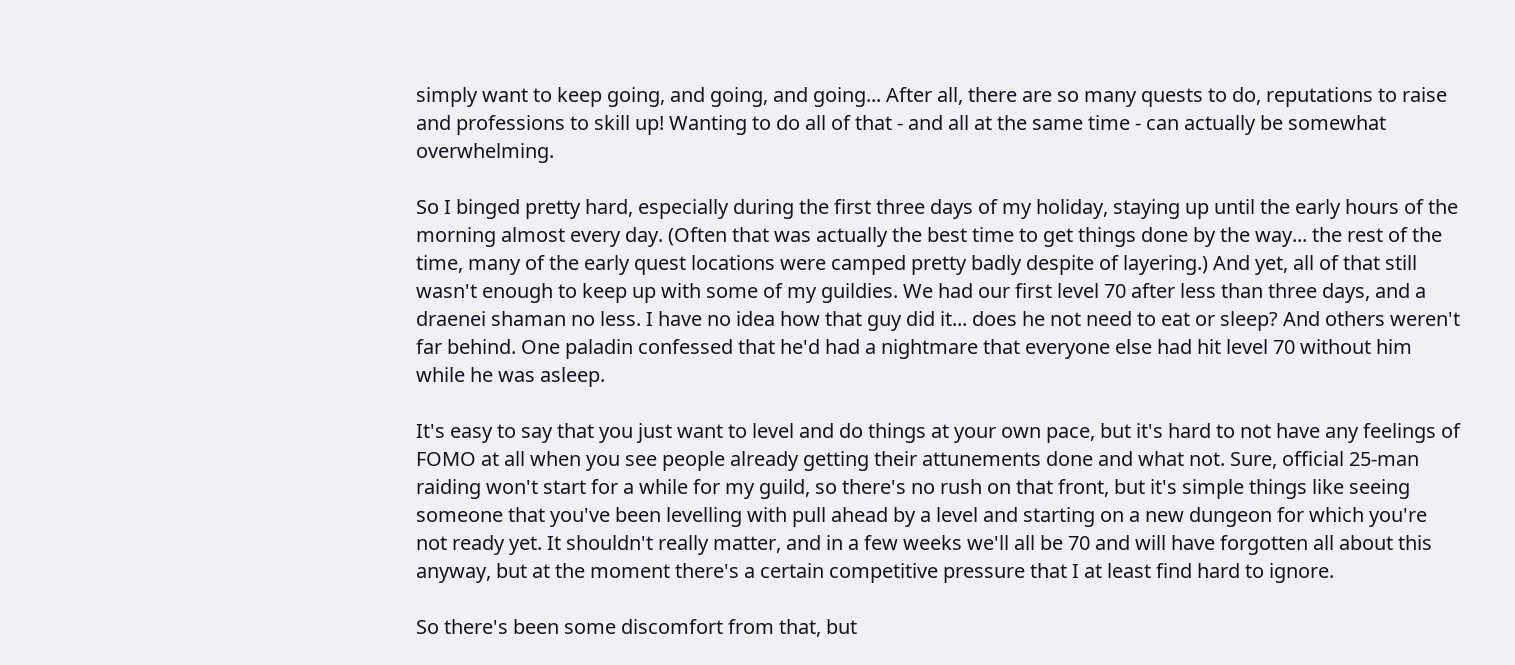simply want to keep going, and going, and going... After all, there are so many quests to do, reputations to raise and professions to skill up! Wanting to do all of that - and all at the same time - can actually be somewhat overwhelming.

So I binged pretty hard, especially during the first three days of my holiday, staying up until the early hours of the morning almost every day. (Often that was actually the best time to get things done by the way... the rest of the time, many of the early quest locations were camped pretty badly despite of layering.) And yet, all of that still wasn't enough to keep up with some of my guildies. We had our first level 70 after less than three days, and a draenei shaman no less. I have no idea how that guy did it... does he not need to eat or sleep? And others weren't far behind. One paladin confessed that he'd had a nightmare that everyone else had hit level 70 without him while he was asleep.

It's easy to say that you just want to level and do things at your own pace, but it's hard to not have any feelings of FOMO at all when you see people already getting their attunements done and what not. Sure, official 25-man raiding won't start for a while for my guild, so there's no rush on that front, but it's simple things like seeing someone that you've been levelling with pull ahead by a level and starting on a new dungeon for which you're not ready yet. It shouldn't really matter, and in a few weeks we'll all be 70 and will have forgotten all about this anyway, but at the moment there's a certain competitive pressure that I at least find hard to ignore.

So there's been some discomfort from that, but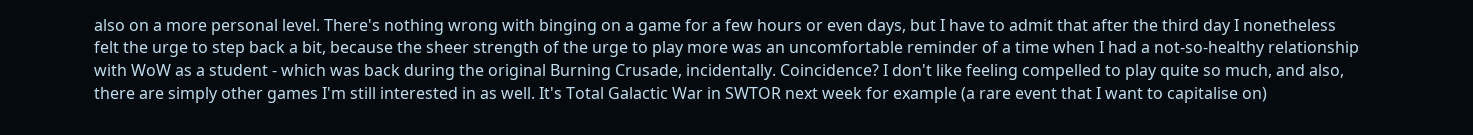also on a more personal level. There's nothing wrong with binging on a game for a few hours or even days, but I have to admit that after the third day I nonetheless felt the urge to step back a bit, because the sheer strength of the urge to play more was an uncomfortable reminder of a time when I had a not-so-healthy relationship with WoW as a student - which was back during the original Burning Crusade, incidentally. Coincidence? I don't like feeling compelled to play quite so much, and also, there are simply other games I'm still interested in as well. It's Total Galactic War in SWTOR next week for example (a rare event that I want to capitalise on)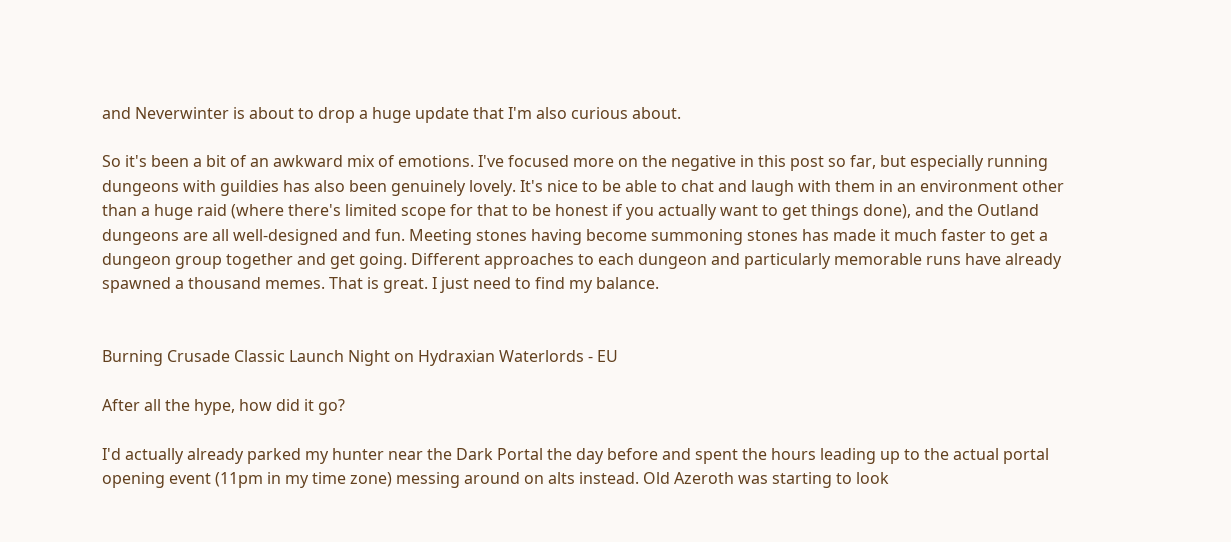and Neverwinter is about to drop a huge update that I'm also curious about.

So it's been a bit of an awkward mix of emotions. I've focused more on the negative in this post so far, but especially running dungeons with guildies has also been genuinely lovely. It's nice to be able to chat and laugh with them in an environment other than a huge raid (where there's limited scope for that to be honest if you actually want to get things done), and the Outland dungeons are all well-designed and fun. Meeting stones having become summoning stones has made it much faster to get a dungeon group together and get going. Different approaches to each dungeon and particularly memorable runs have already spawned a thousand memes. That is great. I just need to find my balance.


Burning Crusade Classic Launch Night on Hydraxian Waterlords - EU

After all the hype, how did it go?

I'd actually already parked my hunter near the Dark Portal the day before and spent the hours leading up to the actual portal opening event (11pm in my time zone) messing around on alts instead. Old Azeroth was starting to look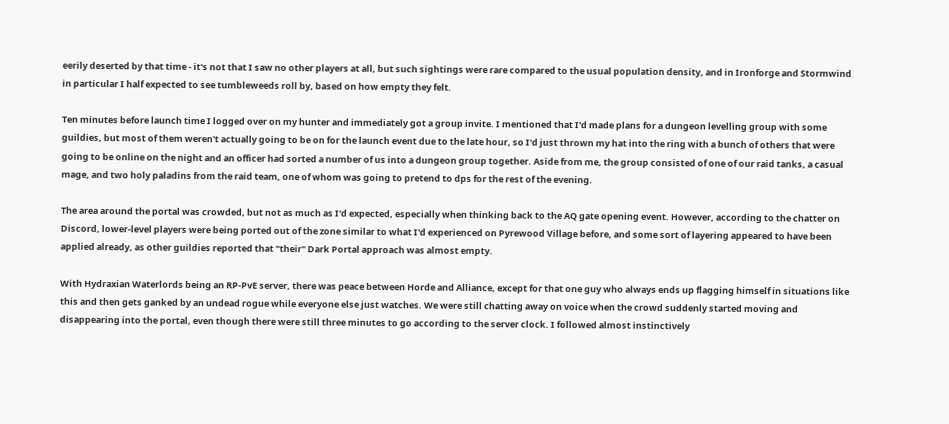eerily deserted by that time - it's not that I saw no other players at all, but such sightings were rare compared to the usual population density, and in Ironforge and Stormwind in particular I half expected to see tumbleweeds roll by, based on how empty they felt.

Ten minutes before launch time I logged over on my hunter and immediately got a group invite. I mentioned that I'd made plans for a dungeon levelling group with some guildies, but most of them weren't actually going to be on for the launch event due to the late hour, so I'd just thrown my hat into the ring with a bunch of others that were going to be online on the night and an officer had sorted a number of us into a dungeon group together. Aside from me, the group consisted of one of our raid tanks, a casual mage, and two holy paladins from the raid team, one of whom was going to pretend to dps for the rest of the evening.

The area around the portal was crowded, but not as much as I'd expected, especially when thinking back to the AQ gate opening event. However, according to the chatter on Discord, lower-level players were being ported out of the zone similar to what I'd experienced on Pyrewood Village before, and some sort of layering appeared to have been applied already, as other guildies reported that "their" Dark Portal approach was almost empty.

With Hydraxian Waterlords being an RP-PvE server, there was peace between Horde and Alliance, except for that one guy who always ends up flagging himself in situations like this and then gets ganked by an undead rogue while everyone else just watches. We were still chatting away on voice when the crowd suddenly started moving and disappearing into the portal, even though there were still three minutes to go according to the server clock. I followed almost instinctively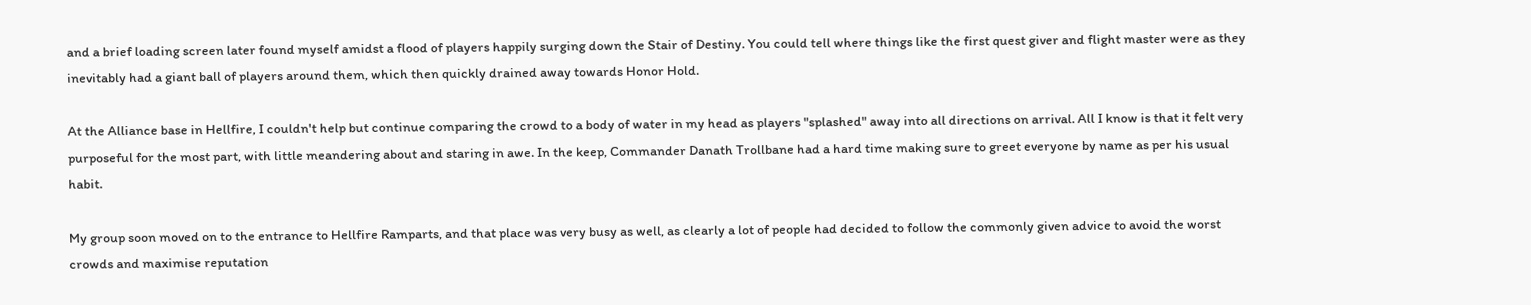and a brief loading screen later found myself amidst a flood of players happily surging down the Stair of Destiny. You could tell where things like the first quest giver and flight master were as they inevitably had a giant ball of players around them, which then quickly drained away towards Honor Hold.

At the Alliance base in Hellfire, I couldn't help but continue comparing the crowd to a body of water in my head as players "splashed" away into all directions on arrival. All I know is that it felt very purposeful for the most part, with little meandering about and staring in awe. In the keep, Commander Danath Trollbane had a hard time making sure to greet everyone by name as per his usual habit.

My group soon moved on to the entrance to Hellfire Ramparts, and that place was very busy as well, as clearly a lot of people had decided to follow the commonly given advice to avoid the worst crowds and maximise reputation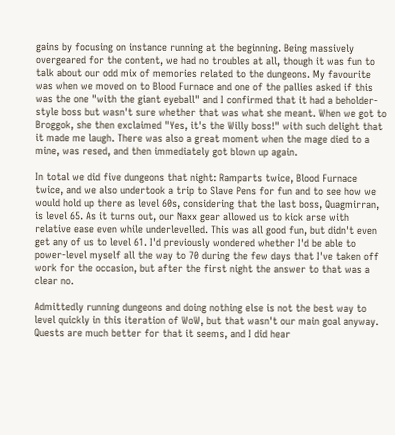gains by focusing on instance running at the beginning. Being massively overgeared for the content, we had no troubles at all, though it was fun to talk about our odd mix of memories related to the dungeons. My favourite was when we moved on to Blood Furnace and one of the pallies asked if this was the one "with the giant eyeball" and I confirmed that it had a beholder-style boss but wasn't sure whether that was what she meant. When we got to Broggok, she then exclaimed "Yes, it's the Willy boss!" with such delight that it made me laugh. There was also a great moment when the mage died to a mine, was resed, and then immediately got blown up again.

In total we did five dungeons that night: Ramparts twice, Blood Furnace twice, and we also undertook a trip to Slave Pens for fun and to see how we would hold up there as level 60s, considering that the last boss, Quagmirran, is level 65. As it turns out, our Naxx gear allowed us to kick arse with relative ease even while underlevelled. This was all good fun, but didn't even get any of us to level 61. I'd previously wondered whether I'd be able to power-level myself all the way to 70 during the few days that I've taken off work for the occasion, but after the first night the answer to that was a clear no.

Admittedly running dungeons and doing nothing else is not the best way to level quickly in this iteration of WoW, but that wasn't our main goal anyway. Quests are much better for that it seems, and I did hear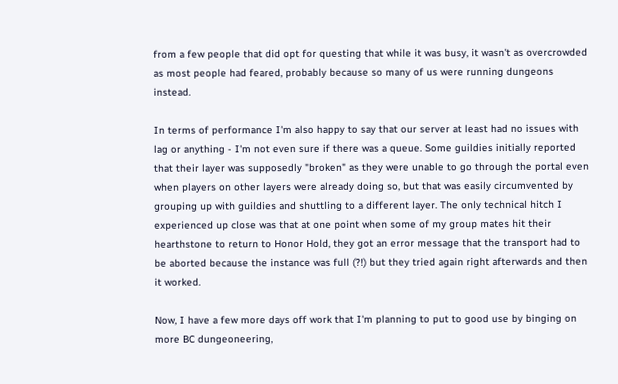from a few people that did opt for questing that while it was busy, it wasn't as overcrowded as most people had feared, probably because so many of us were running dungeons instead.

In terms of performance I'm also happy to say that our server at least had no issues with lag or anything - I'm not even sure if there was a queue. Some guildies initially reported that their layer was supposedly "broken" as they were unable to go through the portal even when players on other layers were already doing so, but that was easily circumvented by grouping up with guildies and shuttling to a different layer. The only technical hitch I experienced up close was that at one point when some of my group mates hit their hearthstone to return to Honor Hold, they got an error message that the transport had to be aborted because the instance was full (?!) but they tried again right afterwards and then it worked.

Now, I have a few more days off work that I'm planning to put to good use by binging on more BC dungeoneering,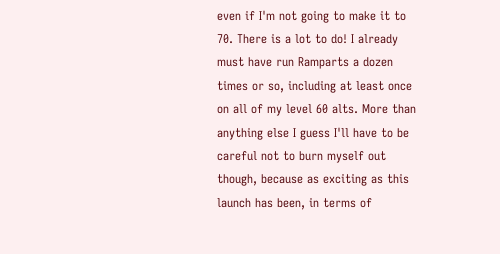even if I'm not going to make it to 70. There is a lot to do! I already must have run Ramparts a dozen times or so, including at least once on all of my level 60 alts. More than anything else I guess I'll have to be careful not to burn myself out though, because as exciting as this launch has been, in terms of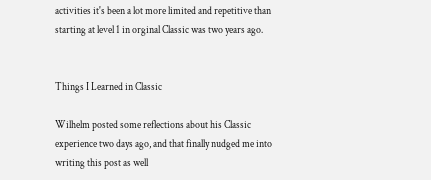activities it's been a lot more limited and repetitive than starting at level 1 in orginal Classic was two years ago.


Things I Learned in Classic

Wilhelm posted some reflections about his Classic experience two days ago, and that finally nudged me into writing this post as well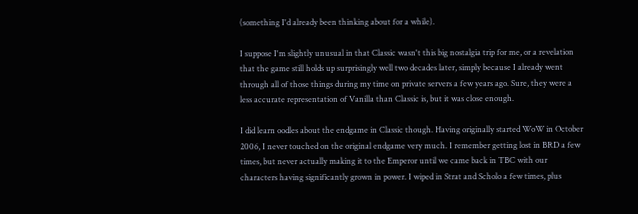(something I'd already been thinking about for a while).

I suppose I'm slightly unusual in that Classic wasn't this big nostalgia trip for me, or a revelation that the game still holds up surprisingly well two decades later, simply because I already went through all of those things during my time on private servers a few years ago. Sure, they were a less accurate representation of Vanilla than Classic is, but it was close enough.

I did learn oodles about the endgame in Classic though. Having originally started WoW in October 2006, I never touched on the original endgame very much. I remember getting lost in BRD a few times, but never actually making it to the Emperor until we came back in TBC with our characters having significantly grown in power. I wiped in Strat and Scholo a few times, plus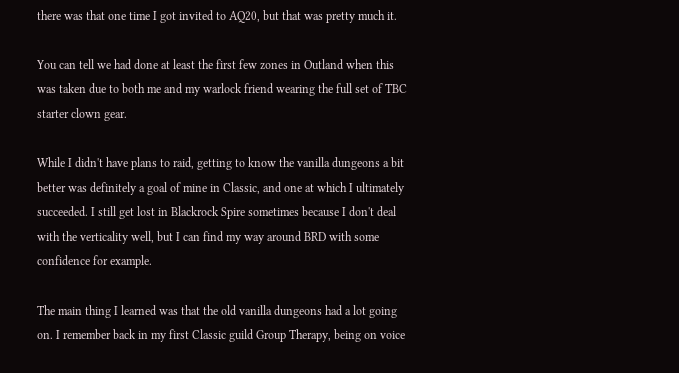there was that one time I got invited to AQ20, but that was pretty much it.

You can tell we had done at least the first few zones in Outland when this was taken due to both me and my warlock friend wearing the full set of TBC starter clown gear.

While I didn't have plans to raid, getting to know the vanilla dungeons a bit better was definitely a goal of mine in Classic, and one at which I ultimately succeeded. I still get lost in Blackrock Spire sometimes because I don't deal with the verticality well, but I can find my way around BRD with some confidence for example.

The main thing I learned was that the old vanilla dungeons had a lot going on. I remember back in my first Classic guild Group Therapy, being on voice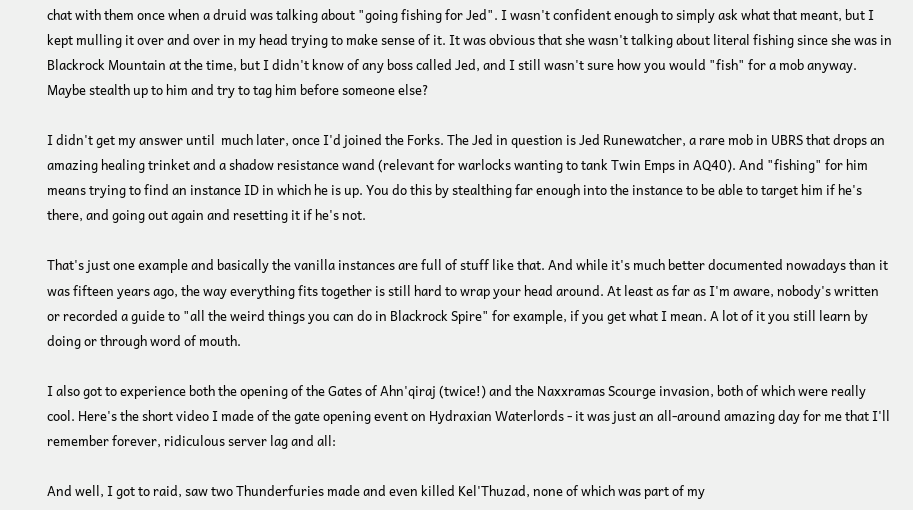chat with them once when a druid was talking about "going fishing for Jed". I wasn't confident enough to simply ask what that meant, but I kept mulling it over and over in my head trying to make sense of it. It was obvious that she wasn't talking about literal fishing since she was in Blackrock Mountain at the time, but I didn't know of any boss called Jed, and I still wasn't sure how you would "fish" for a mob anyway. Maybe stealth up to him and try to tag him before someone else?

I didn't get my answer until  much later, once I'd joined the Forks. The Jed in question is Jed Runewatcher, a rare mob in UBRS that drops an amazing healing trinket and a shadow resistance wand (relevant for warlocks wanting to tank Twin Emps in AQ40). And "fishing" for him means trying to find an instance ID in which he is up. You do this by stealthing far enough into the instance to be able to target him if he's there, and going out again and resetting it if he's not.

That's just one example and basically the vanilla instances are full of stuff like that. And while it's much better documented nowadays than it was fifteen years ago, the way everything fits together is still hard to wrap your head around. At least as far as I'm aware, nobody's written or recorded a guide to "all the weird things you can do in Blackrock Spire" for example, if you get what I mean. A lot of it you still learn by doing or through word of mouth.

I also got to experience both the opening of the Gates of Ahn'qiraj (twice!) and the Naxxramas Scourge invasion, both of which were really cool. Here's the short video I made of the gate opening event on Hydraxian Waterlords - it was just an all-around amazing day for me that I'll remember forever, ridiculous server lag and all:

And well, I got to raid, saw two Thunderfuries made and even killed Kel'Thuzad, none of which was part of my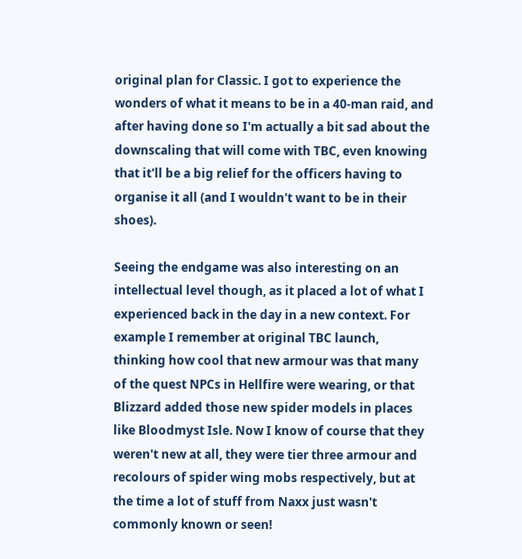original plan for Classic. I got to experience the wonders of what it means to be in a 40-man raid, and after having done so I'm actually a bit sad about the downscaling that will come with TBC, even knowing that it'll be a big relief for the officers having to organise it all (and I wouldn't want to be in their shoes).

Seeing the endgame was also interesting on an intellectual level though, as it placed a lot of what I experienced back in the day in a new context. For example I remember at original TBC launch, thinking how cool that new armour was that many of the quest NPCs in Hellfire were wearing, or that Blizzard added those new spider models in places like Bloodmyst Isle. Now I know of course that they weren't new at all, they were tier three armour and recolours of spider wing mobs respectively, but at the time a lot of stuff from Naxx just wasn't commonly known or seen!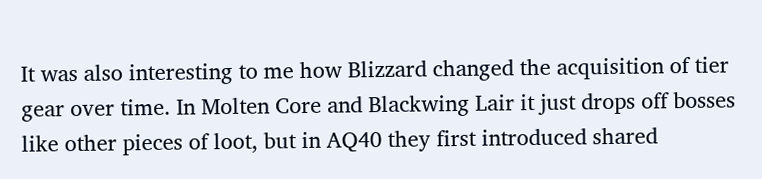It was also interesting to me how Blizzard changed the acquisition of tier gear over time. In Molten Core and Blackwing Lair it just drops off bosses like other pieces of loot, but in AQ40 they first introduced shared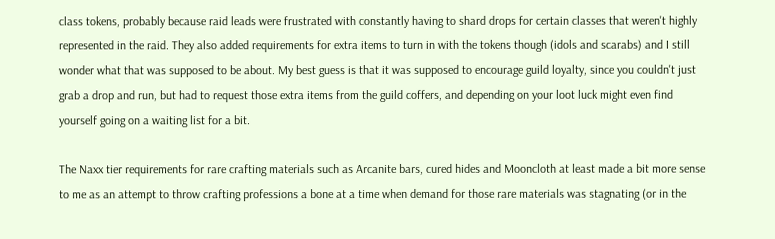class tokens, probably because raid leads were frustrated with constantly having to shard drops for certain classes that weren't highly represented in the raid. They also added requirements for extra items to turn in with the tokens though (idols and scarabs) and I still wonder what that was supposed to be about. My best guess is that it was supposed to encourage guild loyalty, since you couldn't just grab a drop and run, but had to request those extra items from the guild coffers, and depending on your loot luck might even find yourself going on a waiting list for a bit.

The Naxx tier requirements for rare crafting materials such as Arcanite bars, cured hides and Mooncloth at least made a bit more sense to me as an attempt to throw crafting professions a bone at a time when demand for those rare materials was stagnating (or in the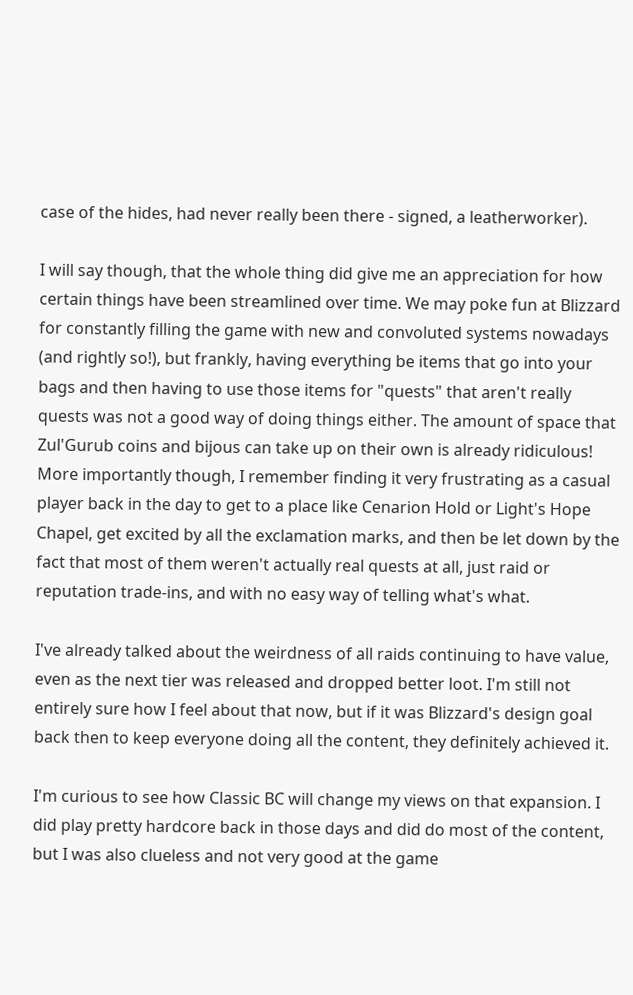case of the hides, had never really been there - signed, a leatherworker).

I will say though, that the whole thing did give me an appreciation for how certain things have been streamlined over time. We may poke fun at Blizzard for constantly filling the game with new and convoluted systems nowadays (and rightly so!), but frankly, having everything be items that go into your bags and then having to use those items for "quests" that aren't really quests was not a good way of doing things either. The amount of space that Zul'Gurub coins and bijous can take up on their own is already ridiculous! More importantly though, I remember finding it very frustrating as a casual player back in the day to get to a place like Cenarion Hold or Light's Hope Chapel, get excited by all the exclamation marks, and then be let down by the fact that most of them weren't actually real quests at all, just raid or reputation trade-ins, and with no easy way of telling what's what.

I've already talked about the weirdness of all raids continuing to have value, even as the next tier was released and dropped better loot. I'm still not entirely sure how I feel about that now, but if it was Blizzard's design goal back then to keep everyone doing all the content, they definitely achieved it.

I'm curious to see how Classic BC will change my views on that expansion. I did play pretty hardcore back in those days and did do most of the content, but I was also clueless and not very good at the game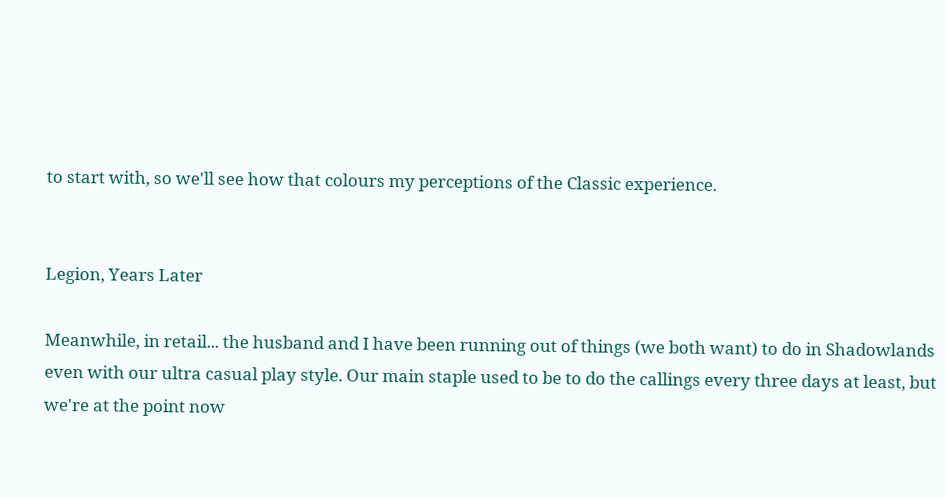to start with, so we'll see how that colours my perceptions of the Classic experience.


Legion, Years Later

Meanwhile, in retail... the husband and I have been running out of things (we both want) to do in Shadowlands even with our ultra casual play style. Our main staple used to be to do the callings every three days at least, but we're at the point now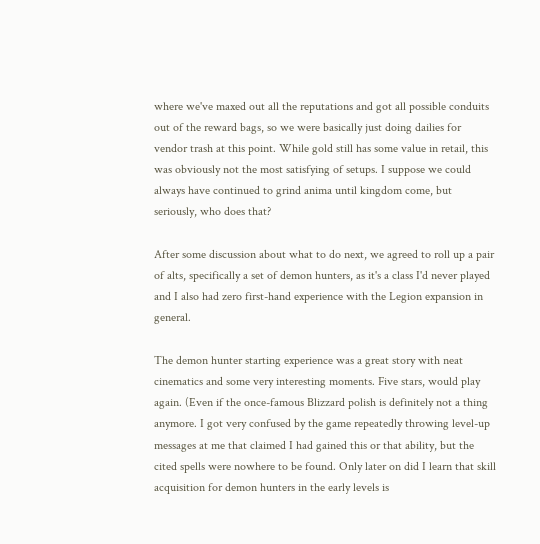where we've maxed out all the reputations and got all possible conduits out of the reward bags, so we were basically just doing dailies for vendor trash at this point. While gold still has some value in retail, this was obviously not the most satisfying of setups. I suppose we could always have continued to grind anima until kingdom come, but seriously, who does that?

After some discussion about what to do next, we agreed to roll up a pair of alts, specifically a set of demon hunters, as it's a class I'd never played and I also had zero first-hand experience with the Legion expansion in general.

The demon hunter starting experience was a great story with neat cinematics and some very interesting moments. Five stars, would play again. (Even if the once-famous Blizzard polish is definitely not a thing anymore. I got very confused by the game repeatedly throwing level-up messages at me that claimed I had gained this or that ability, but the cited spells were nowhere to be found. Only later on did I learn that skill acquisition for demon hunters in the early levels is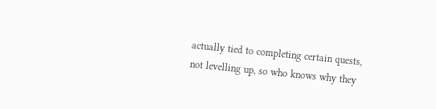actually tied to completing certain quests, not levelling up, so who knows why they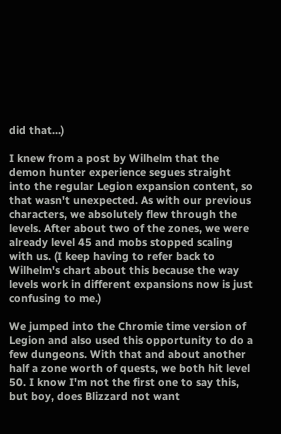did that...)

I knew from a post by Wilhelm that the demon hunter experience segues straight into the regular Legion expansion content, so that wasn't unexpected. As with our previous characters, we absolutely flew through the levels. After about two of the zones, we were already level 45 and mobs stopped scaling with us. (I keep having to refer back to Wilhelm's chart about this because the way levels work in different expansions now is just confusing to me.)

We jumped into the Chromie time version of Legion and also used this opportunity to do a few dungeons. With that and about another half a zone worth of quests, we both hit level 50. I know I'm not the first one to say this, but boy, does Blizzard not want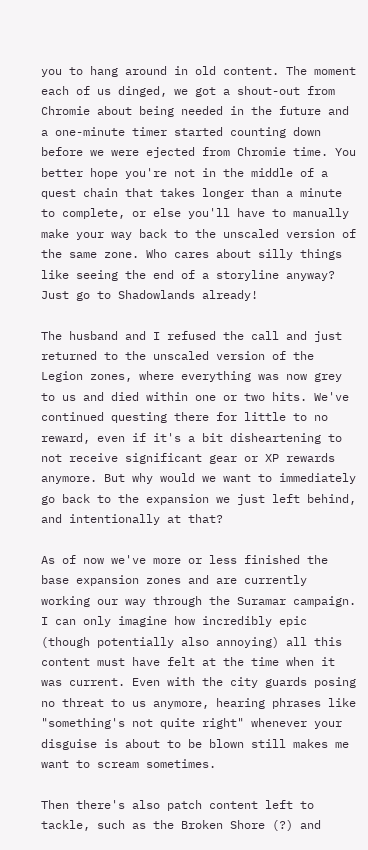you to hang around in old content. The moment each of us dinged, we got a shout-out from Chromie about being needed in the future and a one-minute timer started counting down before we were ejected from Chromie time. You better hope you're not in the middle of a quest chain that takes longer than a minute to complete, or else you'll have to manually make your way back to the unscaled version of the same zone. Who cares about silly things like seeing the end of a storyline anyway? Just go to Shadowlands already!

The husband and I refused the call and just returned to the unscaled version of the Legion zones, where everything was now grey to us and died within one or two hits. We've continued questing there for little to no reward, even if it's a bit disheartening to not receive significant gear or XP rewards anymore. But why would we want to immediately go back to the expansion we just left behind, and intentionally at that?

As of now we've more or less finished the base expansion zones and are currently working our way through the Suramar campaign. I can only imagine how incredibly epic (though potentially also annoying) all this content must have felt at the time when it was current. Even with the city guards posing no threat to us anymore, hearing phrases like "something's not quite right" whenever your disguise is about to be blown still makes me want to scream sometimes.

Then there's also patch content left to tackle, such as the Broken Shore (?) and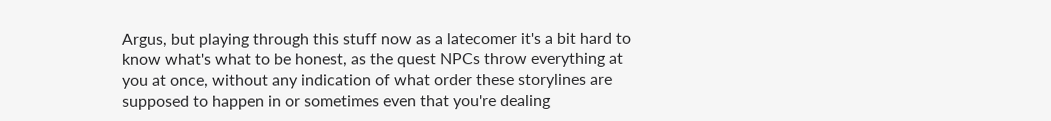Argus, but playing through this stuff now as a latecomer it's a bit hard to know what's what to be honest, as the quest NPCs throw everything at you at once, without any indication of what order these storylines are supposed to happen in or sometimes even that you're dealing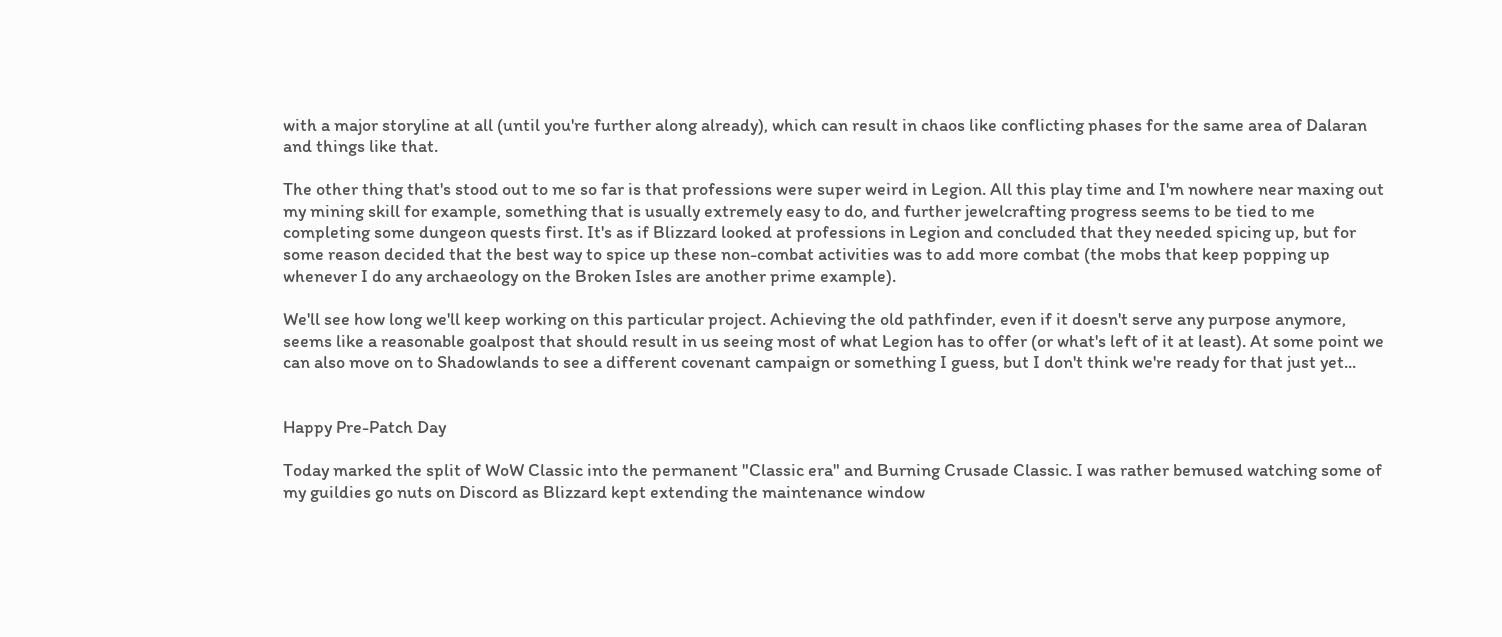with a major storyline at all (until you're further along already), which can result in chaos like conflicting phases for the same area of Dalaran and things like that.

The other thing that's stood out to me so far is that professions were super weird in Legion. All this play time and I'm nowhere near maxing out my mining skill for example, something that is usually extremely easy to do, and further jewelcrafting progress seems to be tied to me completing some dungeon quests first. It's as if Blizzard looked at professions in Legion and concluded that they needed spicing up, but for some reason decided that the best way to spice up these non-combat activities was to add more combat (the mobs that keep popping up whenever I do any archaeology on the Broken Isles are another prime example).

We'll see how long we'll keep working on this particular project. Achieving the old pathfinder, even if it doesn't serve any purpose anymore, seems like a reasonable goalpost that should result in us seeing most of what Legion has to offer (or what's left of it at least). At some point we can also move on to Shadowlands to see a different covenant campaign or something I guess, but I don't think we're ready for that just yet...


Happy Pre-Patch Day

Today marked the split of WoW Classic into the permanent "Classic era" and Burning Crusade Classic. I was rather bemused watching some of my guildies go nuts on Discord as Blizzard kept extending the maintenance window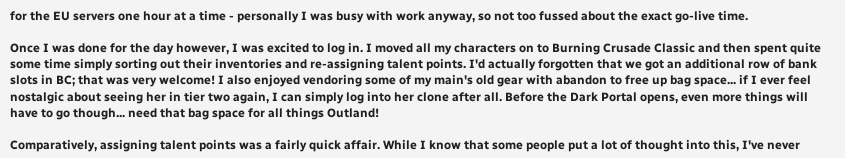for the EU servers one hour at a time - personally I was busy with work anyway, so not too fussed about the exact go-live time.

Once I was done for the day however, I was excited to log in. I moved all my characters on to Burning Crusade Classic and then spent quite some time simply sorting out their inventories and re-assigning talent points. I'd actually forgotten that we got an additional row of bank slots in BC; that was very welcome! I also enjoyed vendoring some of my main's old gear with abandon to free up bag space... if I ever feel nostalgic about seeing her in tier two again, I can simply log into her clone after all. Before the Dark Portal opens, even more things will have to go though... need that bag space for all things Outland!

Comparatively, assigning talent points was a fairly quick affair. While I know that some people put a lot of thought into this, I've never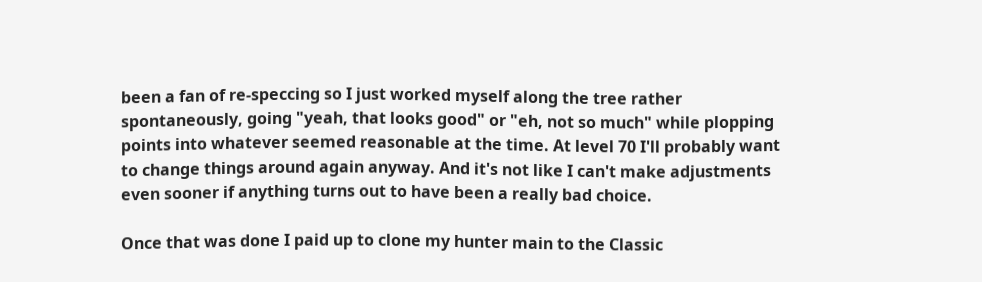been a fan of re-speccing so I just worked myself along the tree rather spontaneously, going "yeah, that looks good" or "eh, not so much" while plopping points into whatever seemed reasonable at the time. At level 70 I'll probably want to change things around again anyway. And it's not like I can't make adjustments even sooner if anything turns out to have been a really bad choice.

Once that was done I paid up to clone my hunter main to the Classic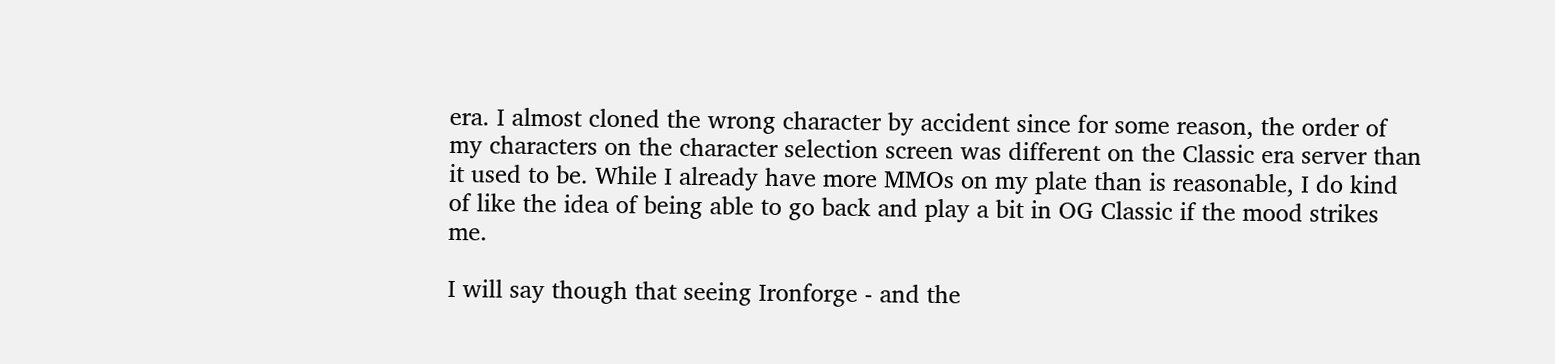era. I almost cloned the wrong character by accident since for some reason, the order of my characters on the character selection screen was different on the Classic era server than it used to be. While I already have more MMOs on my plate than is reasonable, I do kind of like the idea of being able to go back and play a bit in OG Classic if the mood strikes me.

I will say though that seeing Ironforge - and the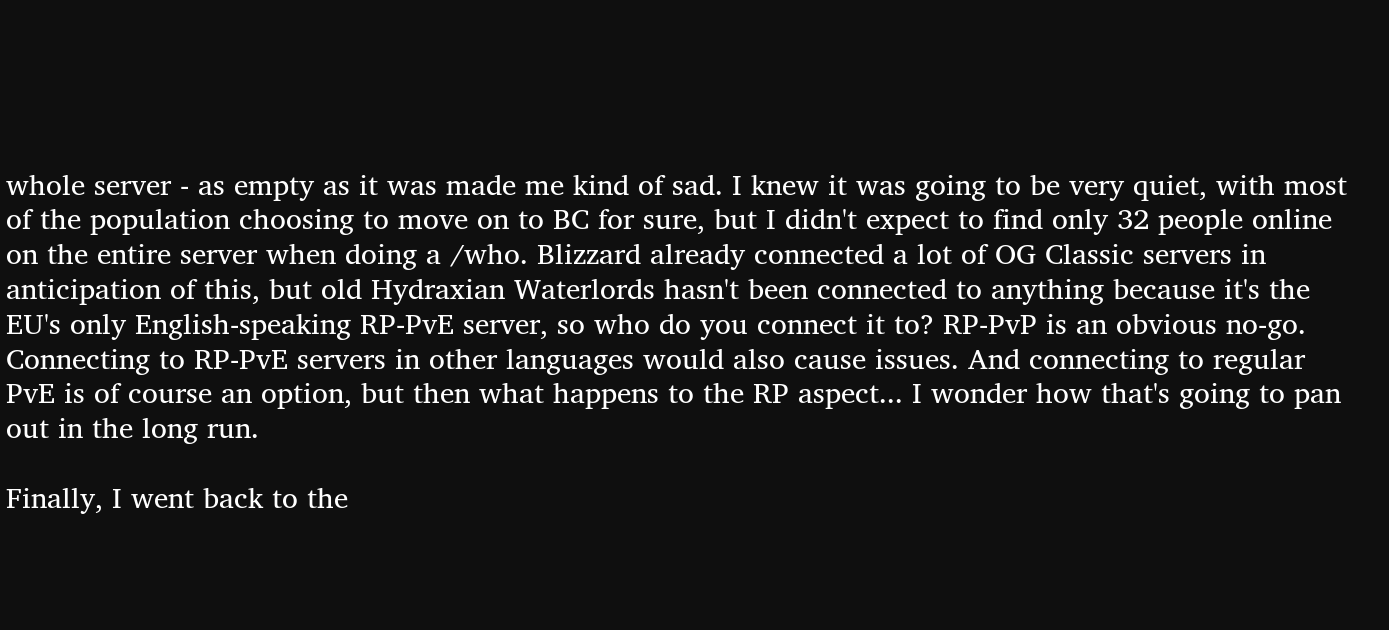whole server - as empty as it was made me kind of sad. I knew it was going to be very quiet, with most of the population choosing to move on to BC for sure, but I didn't expect to find only 32 people online on the entire server when doing a /who. Blizzard already connected a lot of OG Classic servers in anticipation of this, but old Hydraxian Waterlords hasn't been connected to anything because it's the EU's only English-speaking RP-PvE server, so who do you connect it to? RP-PvP is an obvious no-go. Connecting to RP-PvE servers in other languages would also cause issues. And connecting to regular PvE is of course an option, but then what happens to the RP aspect... I wonder how that's going to pan out in the long run.

Finally, I went back to the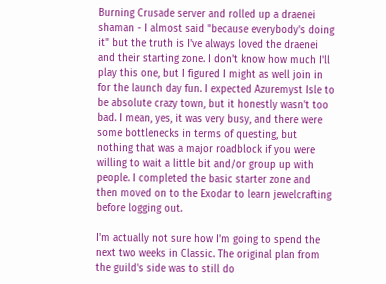Burning Crusade server and rolled up a draenei shaman - I almost said "because everybody's doing it" but the truth is I've always loved the draenei and their starting zone. I don't know how much I'll play this one, but I figured I might as well join in for the launch day fun. I expected Azuremyst Isle to be absolute crazy town, but it honestly wasn't too bad. I mean, yes, it was very busy, and there were some bottlenecks in terms of questing, but nothing that was a major roadblock if you were willing to wait a little bit and/or group up with people. I completed the basic starter zone and then moved on to the Exodar to learn jewelcrafting before logging out.

I'm actually not sure how I'm going to spend the next two weeks in Classic. The original plan from the guild's side was to still do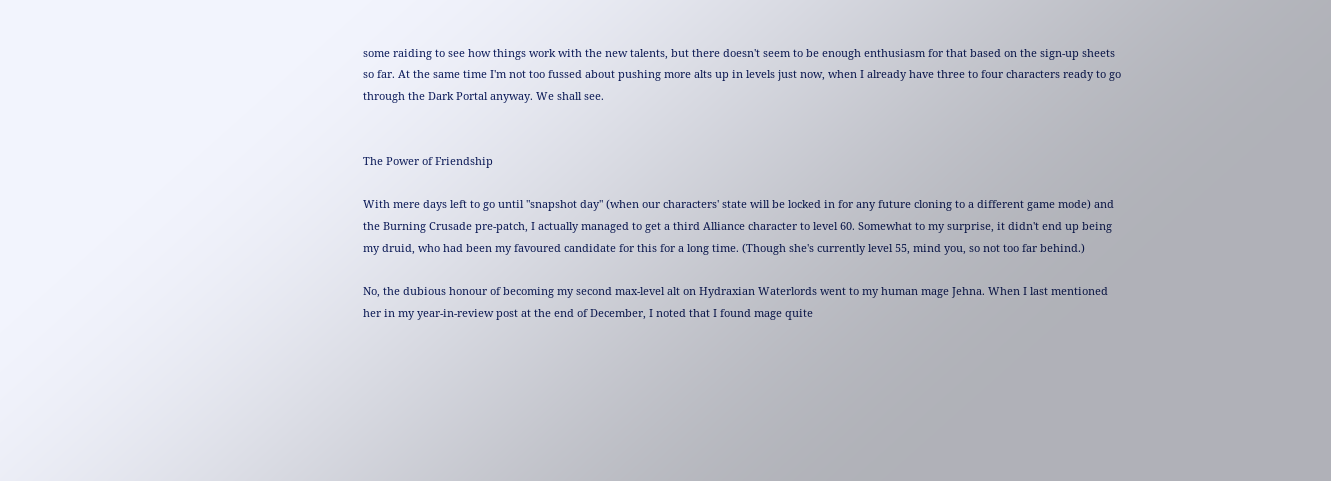some raiding to see how things work with the new talents, but there doesn't seem to be enough enthusiasm for that based on the sign-up sheets so far. At the same time I'm not too fussed about pushing more alts up in levels just now, when I already have three to four characters ready to go through the Dark Portal anyway. We shall see.


The Power of Friendship

With mere days left to go until "snapshot day" (when our characters' state will be locked in for any future cloning to a different game mode) and the Burning Crusade pre-patch, I actually managed to get a third Alliance character to level 60. Somewhat to my surprise, it didn't end up being my druid, who had been my favoured candidate for this for a long time. (Though she's currently level 55, mind you, so not too far behind.)

No, the dubious honour of becoming my second max-level alt on Hydraxian Waterlords went to my human mage Jehna. When I last mentioned her in my year-in-review post at the end of December, I noted that I found mage quite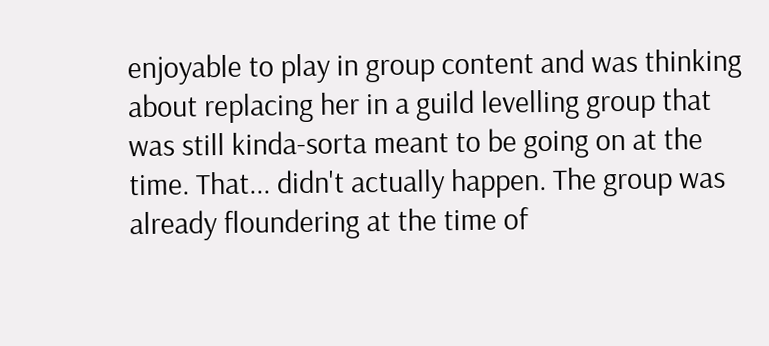enjoyable to play in group content and was thinking about replacing her in a guild levelling group that was still kinda-sorta meant to be going on at the time. That... didn't actually happen. The group was already floundering at the time of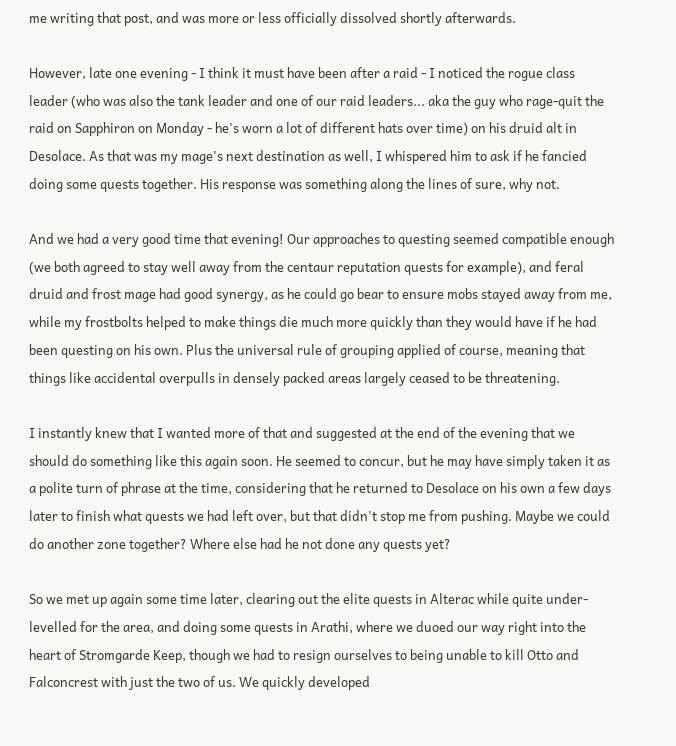me writing that post, and was more or less officially dissolved shortly afterwards.

However, late one evening - I think it must have been after a raid - I noticed the rogue class leader (who was also the tank leader and one of our raid leaders... aka the guy who rage-quit the raid on Sapphiron on Monday - he's worn a lot of different hats over time) on his druid alt in Desolace. As that was my mage's next destination as well, I whispered him to ask if he fancied doing some quests together. His response was something along the lines of sure, why not.

And we had a very good time that evening! Our approaches to questing seemed compatible enough (we both agreed to stay well away from the centaur reputation quests for example), and feral druid and frost mage had good synergy, as he could go bear to ensure mobs stayed away from me, while my frostbolts helped to make things die much more quickly than they would have if he had been questing on his own. Plus the universal rule of grouping applied of course, meaning that things like accidental overpulls in densely packed areas largely ceased to be threatening.

I instantly knew that I wanted more of that and suggested at the end of the evening that we should do something like this again soon. He seemed to concur, but he may have simply taken it as a polite turn of phrase at the time, considering that he returned to Desolace on his own a few days later to finish what quests we had left over, but that didn't stop me from pushing. Maybe we could do another zone together? Where else had he not done any quests yet?

So we met up again some time later, clearing out the elite quests in Alterac while quite under-levelled for the area, and doing some quests in Arathi, where we duoed our way right into the heart of Stromgarde Keep, though we had to resign ourselves to being unable to kill Otto and Falconcrest with just the two of us. We quickly developed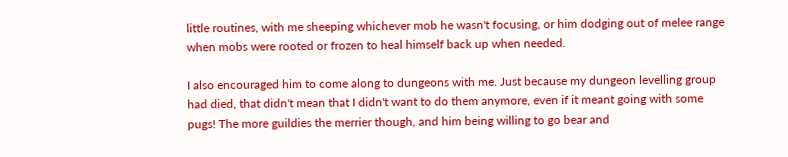little routines, with me sheeping whichever mob he wasn't focusing, or him dodging out of melee range when mobs were rooted or frozen to heal himself back up when needed.

I also encouraged him to come along to dungeons with me. Just because my dungeon levelling group had died, that didn't mean that I didn't want to do them anymore, even if it meant going with some pugs! The more guildies the merrier though, and him being willing to go bear and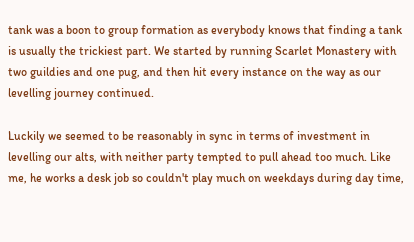tank was a boon to group formation as everybody knows that finding a tank is usually the trickiest part. We started by running Scarlet Monastery with two guildies and one pug, and then hit every instance on the way as our levelling journey continued.

Luckily we seemed to be reasonably in sync in terms of investment in levelling our alts, with neither party tempted to pull ahead too much. Like me, he works a desk job so couldn't play much on weekdays during day time,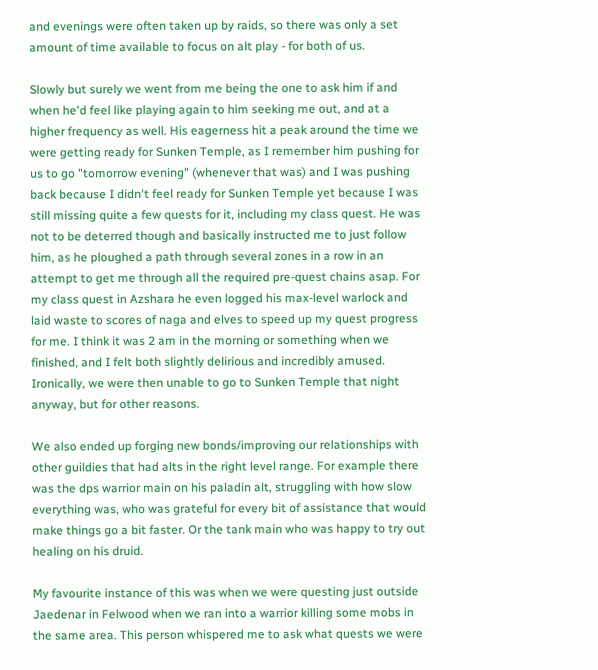and evenings were often taken up by raids, so there was only a set amount of time available to focus on alt play - for both of us.

Slowly but surely we went from me being the one to ask him if and when he'd feel like playing again to him seeking me out, and at a higher frequency as well. His eagerness hit a peak around the time we were getting ready for Sunken Temple, as I remember him pushing for us to go "tomorrow evening" (whenever that was) and I was pushing back because I didn't feel ready for Sunken Temple yet because I was still missing quite a few quests for it, including my class quest. He was not to be deterred though and basically instructed me to just follow him, as he ploughed a path through several zones in a row in an attempt to get me through all the required pre-quest chains asap. For my class quest in Azshara he even logged his max-level warlock and laid waste to scores of naga and elves to speed up my quest progress for me. I think it was 2 am in the morning or something when we finished, and I felt both slightly delirious and incredibly amused. Ironically, we were then unable to go to Sunken Temple that night anyway, but for other reasons.

We also ended up forging new bonds/improving our relationships with other guildies that had alts in the right level range. For example there was the dps warrior main on his paladin alt, struggling with how slow everything was, who was grateful for every bit of assistance that would make things go a bit faster. Or the tank main who was happy to try out healing on his druid.

My favourite instance of this was when we were questing just outside Jaedenar in Felwood when we ran into a warrior killing some mobs in the same area. This person whispered me to ask what quests we were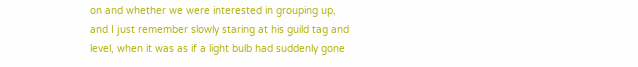on and whether we were interested in grouping up, and I just remember slowly staring at his guild tag and level, when it was as if a light bulb had suddenly gone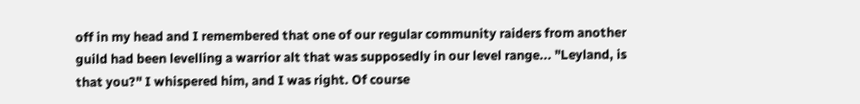off in my head and I remembered that one of our regular community raiders from another guild had been levelling a warrior alt that was supposedly in our level range... "Leyland, is that you?" I whispered him, and I was right. Of course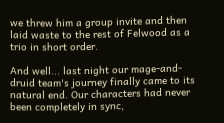we threw him a group invite and then laid waste to the rest of Felwood as a trio in short order.

And well... last night our mage-and-druid team's journey finally came to its natural end. Our characters had never been completely in sync,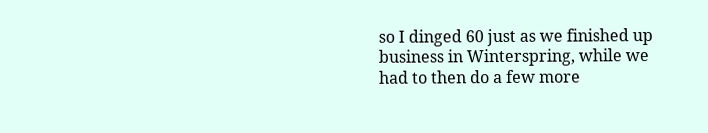so I dinged 60 just as we finished up business in Winterspring, while we had to then do a few more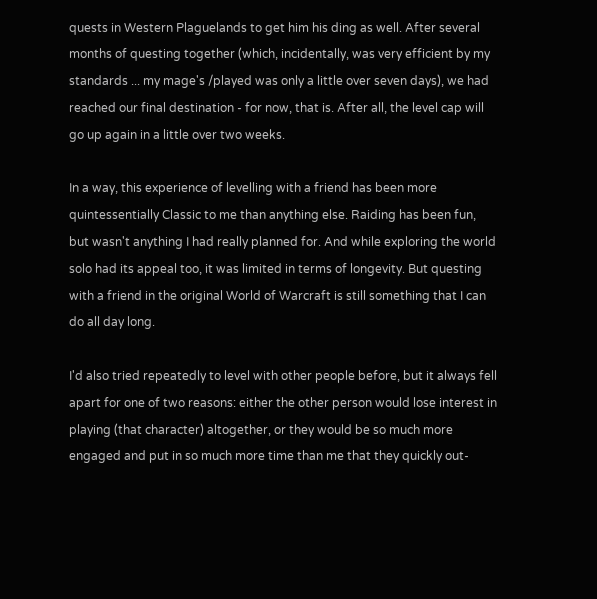quests in Western Plaguelands to get him his ding as well. After several months of questing together (which, incidentally, was very efficient by my standards ... my mage's /played was only a little over seven days), we had reached our final destination - for now, that is. After all, the level cap will go up again in a little over two weeks.

In a way, this experience of levelling with a friend has been more quintessentially Classic to me than anything else. Raiding has been fun, but wasn't anything I had really planned for. And while exploring the world solo had its appeal too, it was limited in terms of longevity. But questing with a friend in the original World of Warcraft is still something that I can do all day long.

I'd also tried repeatedly to level with other people before, but it always fell apart for one of two reasons: either the other person would lose interest in playing (that character) altogether, or they would be so much more engaged and put in so much more time than me that they quickly out-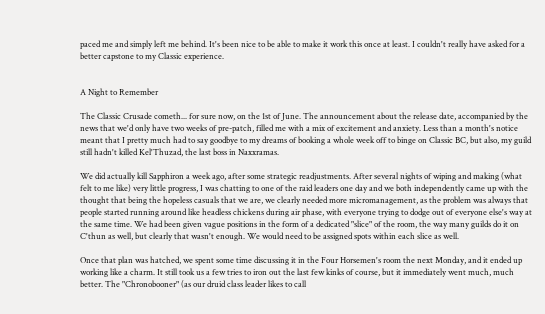paced me and simply left me behind. It's been nice to be able to make it work this once at least. I couldn't really have asked for a better capstone to my Classic experience.


A Night to Remember

The Classic Crusade cometh... for sure now, on the 1st of June. The announcement about the release date, accompanied by the news that we'd only have two weeks of pre-patch, filled me with a mix of excitement and anxiety. Less than a month's notice meant that I pretty much had to say goodbye to my dreams of booking a whole week off to binge on Classic BC, but also, my guild still hadn't killed Kel'Thuzad, the last boss in Naxxramas.

We did actually kill Sapphiron a week ago, after some strategic readjustments. After several nights of wiping and making (what felt to me like) very little progress, I was chatting to one of the raid leaders one day and we both independently came up with the thought that being the hopeless casuals that we are, we clearly needed more micromanagement, as the problem was always that people started running around like headless chickens during air phase, with everyone trying to dodge out of everyone else's way at the same time. We had been given vague positions in the form of a dedicated "slice" of the room, the way many guilds do it on C'thun as well, but clearly that wasn't enough. We would need to be assigned spots within each slice as well.

Once that plan was hatched, we spent some time discussing it in the Four Horsemen's room the next Monday, and it ended up working like a charm. It still took us a few tries to iron out the last few kinks of course, but it immediately went much, much better. The "Chronobooner" (as our druid class leader likes to call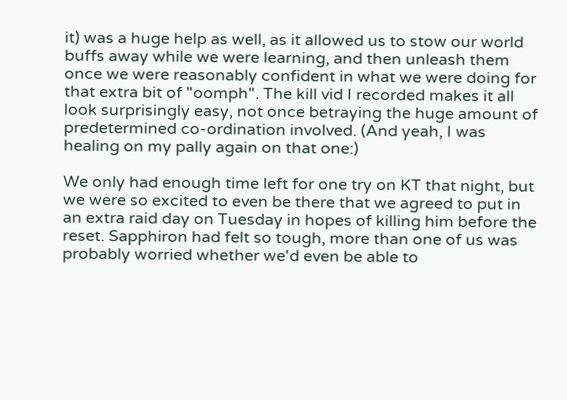it) was a huge help as well, as it allowed us to stow our world buffs away while we were learning, and then unleash them once we were reasonably confident in what we were doing for that extra bit of "oomph". The kill vid I recorded makes it all look surprisingly easy, not once betraying the huge amount of predetermined co-ordination involved. (And yeah, I was healing on my pally again on that one:)

We only had enough time left for one try on KT that night, but we were so excited to even be there that we agreed to put in an extra raid day on Tuesday in hopes of killing him before the reset. Sapphiron had felt so tough, more than one of us was probably worried whether we'd even be able to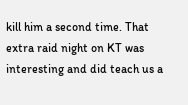kill him a second time. That extra raid night on KT was interesting and did teach us a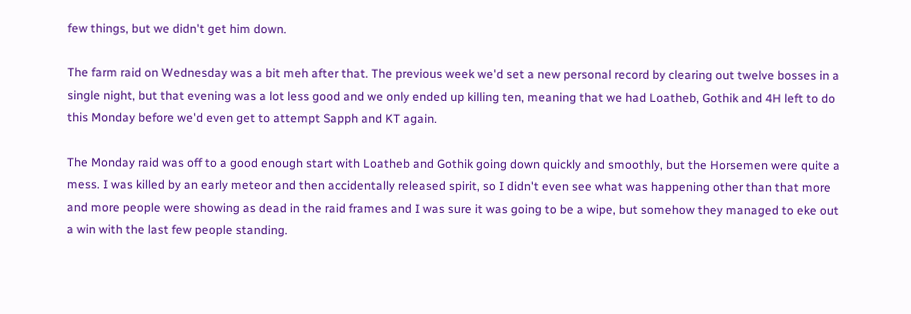few things, but we didn't get him down.

The farm raid on Wednesday was a bit meh after that. The previous week we'd set a new personal record by clearing out twelve bosses in a single night, but that evening was a lot less good and we only ended up killing ten, meaning that we had Loatheb, Gothik and 4H left to do this Monday before we'd even get to attempt Sapph and KT again.

The Monday raid was off to a good enough start with Loatheb and Gothik going down quickly and smoothly, but the Horsemen were quite a mess. I was killed by an early meteor and then accidentally released spirit, so I didn't even see what was happening other than that more and more people were showing as dead in the raid frames and I was sure it was going to be a wipe, but somehow they managed to eke out a win with the last few people standing.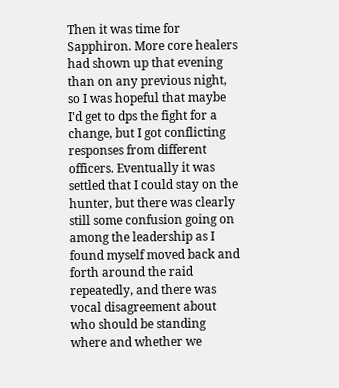Then it was time for Sapphiron. More core healers had shown up that evening than on any previous night, so I was hopeful that maybe I'd get to dps the fight for a change, but I got conflicting responses from different officers. Eventually it was settled that I could stay on the hunter, but there was clearly still some confusion going on among the leadership as I found myself moved back and forth around the raid repeatedly, and there was vocal disagreement about who should be standing where and whether we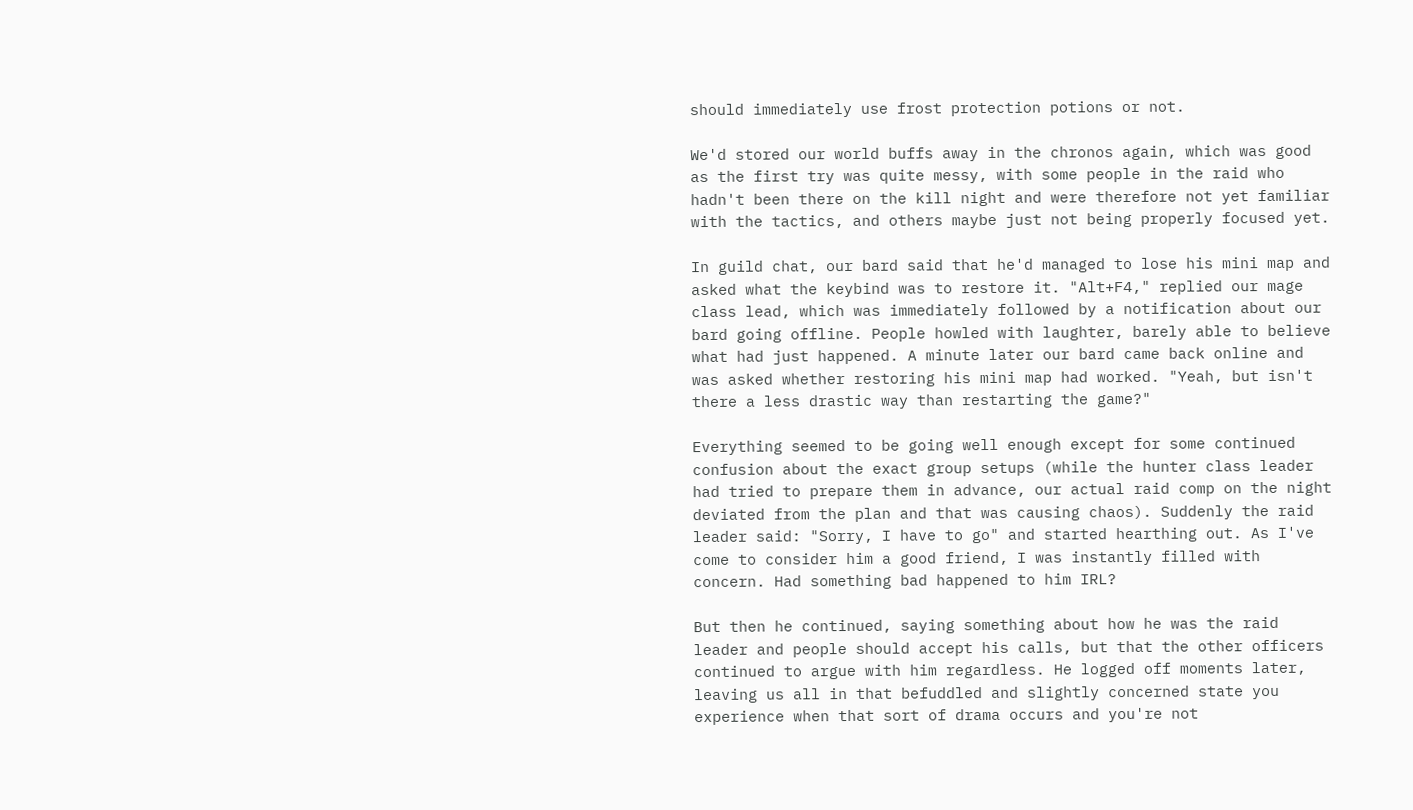should immediately use frost protection potions or not.

We'd stored our world buffs away in the chronos again, which was good as the first try was quite messy, with some people in the raid who hadn't been there on the kill night and were therefore not yet familiar with the tactics, and others maybe just not being properly focused yet.

In guild chat, our bard said that he'd managed to lose his mini map and asked what the keybind was to restore it. "Alt+F4," replied our mage class lead, which was immediately followed by a notification about our bard going offline. People howled with laughter, barely able to believe what had just happened. A minute later our bard came back online and was asked whether restoring his mini map had worked. "Yeah, but isn't there a less drastic way than restarting the game?"

Everything seemed to be going well enough except for some continued confusion about the exact group setups (while the hunter class leader had tried to prepare them in advance, our actual raid comp on the night deviated from the plan and that was causing chaos). Suddenly the raid leader said: "Sorry, I have to go" and started hearthing out. As I've come to consider him a good friend, I was instantly filled with concern. Had something bad happened to him IRL?

But then he continued, saying something about how he was the raid leader and people should accept his calls, but that the other officers continued to argue with him regardless. He logged off moments later, leaving us all in that befuddled and slightly concerned state you experience when that sort of drama occurs and you're not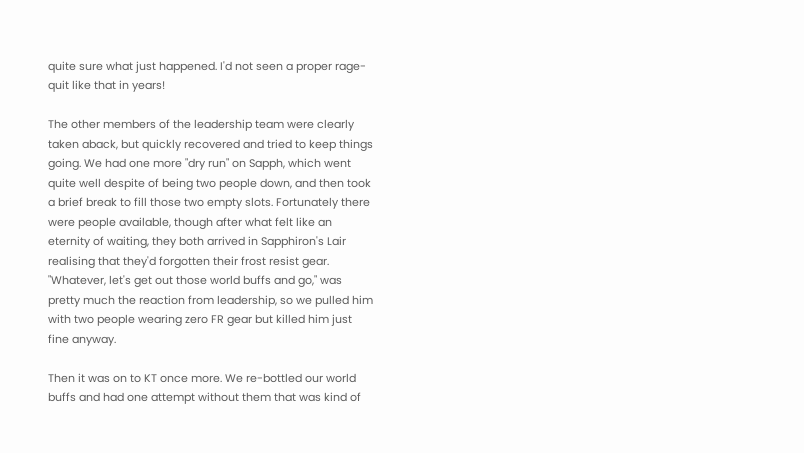quite sure what just happened. I'd not seen a proper rage-quit like that in years!

The other members of the leadership team were clearly taken aback, but quickly recovered and tried to keep things going. We had one more "dry run" on Sapph, which went quite well despite of being two people down, and then took a brief break to fill those two empty slots. Fortunately there were people available, though after what felt like an eternity of waiting, they both arrived in Sapphiron's Lair realising that they'd forgotten their frost resist gear. "Whatever, let's get out those world buffs and go," was pretty much the reaction from leadership, so we pulled him with two people wearing zero FR gear but killed him just fine anyway.

Then it was on to KT once more. We re-bottled our world buffs and had one attempt without them that was kind of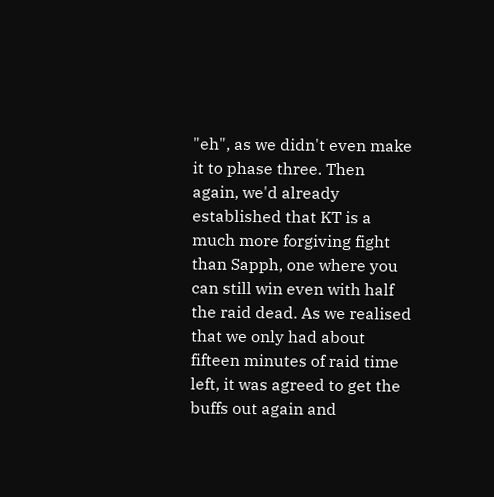"eh", as we didn't even make it to phase three. Then again, we'd already established that KT is a much more forgiving fight than Sapph, one where you can still win even with half the raid dead. As we realised that we only had about fifteen minutes of raid time left, it was agreed to get the buffs out again and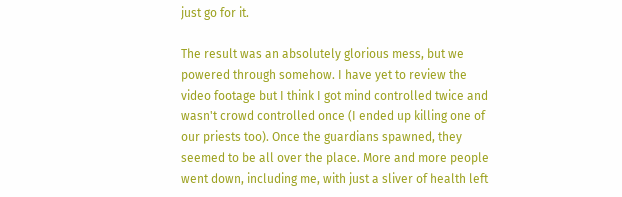just go for it.

The result was an absolutely glorious mess, but we powered through somehow. I have yet to review the video footage but I think I got mind controlled twice and wasn't crowd controlled once (I ended up killing one of our priests too). Once the guardians spawned, they seemed to be all over the place. More and more people went down, including me, with just a sliver of health left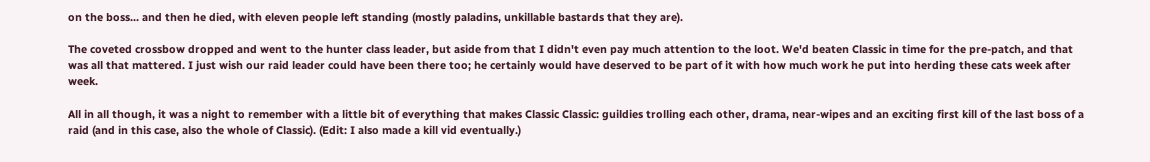on the boss... and then he died, with eleven people left standing (mostly paladins, unkillable bastards that they are).

The coveted crossbow dropped and went to the hunter class leader, but aside from that I didn't even pay much attention to the loot. We'd beaten Classic in time for the pre-patch, and that was all that mattered. I just wish our raid leader could have been there too; he certainly would have deserved to be part of it with how much work he put into herding these cats week after week.

All in all though, it was a night to remember with a little bit of everything that makes Classic Classic: guildies trolling each other, drama, near-wipes and an exciting first kill of the last boss of a raid (and in this case, also the whole of Classic). (Edit: I also made a kill vid eventually.)